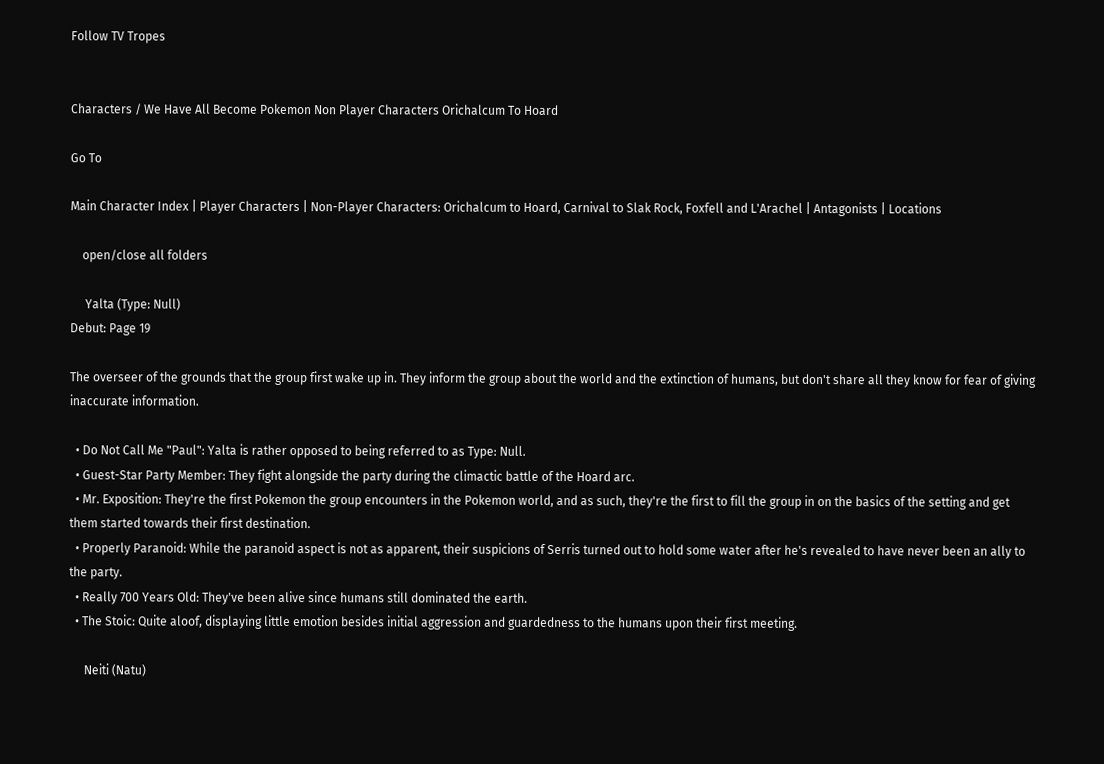Follow TV Tropes


Characters / We Have All Become Pokemon Non Player Characters Orichalcum To Hoard

Go To

Main Character Index | Player Characters | Non-Player Characters: Orichalcum to Hoard, Carnival to Slak Rock, Foxfell and L'Arachel | Antagonists | Locations

    open/close all folders

     Yalta (Type: Null)
Debut: Page 19

The overseer of the grounds that the group first wake up in. They inform the group about the world and the extinction of humans, but don't share all they know for fear of giving inaccurate information.

  • Do Not Call Me "Paul": Yalta is rather opposed to being referred to as Type: Null.
  • Guest-Star Party Member: They fight alongside the party during the climactic battle of the Hoard arc.
  • Mr. Exposition: They're the first Pokemon the group encounters in the Pokemon world, and as such, they're the first to fill the group in on the basics of the setting and get them started towards their first destination.
  • Properly Paranoid: While the paranoid aspect is not as apparent, their suspicions of Serris turned out to hold some water after he's revealed to have never been an ally to the party.
  • Really 700 Years Old: They've been alive since humans still dominated the earth.
  • The Stoic: Quite aloof, displaying little emotion besides initial aggression and guardedness to the humans upon their first meeting.

     Neiti (Natu)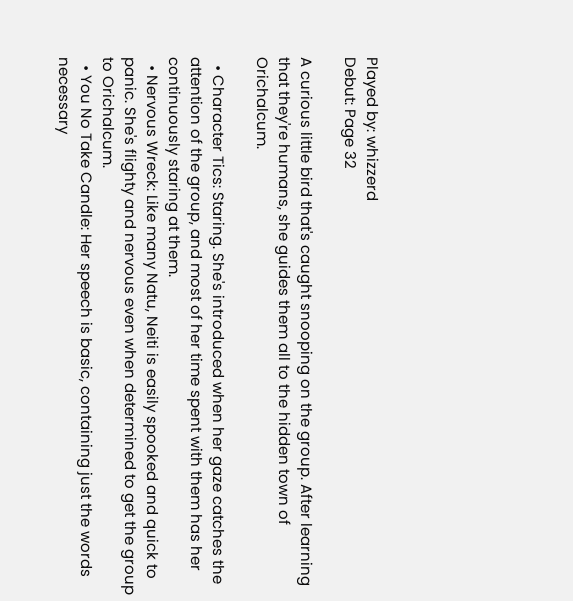Played by: whizzerd
Debut: Page 32

A curious little bird that's caught snooping on the group. After learning that they're humans, she guides them all to the hidden town of Orichalcum.

  • Character Tics: Staring. She's introduced when her gaze catches the attention of the group, and most of her time spent with them has her continuously staring at them.
  • Nervous Wreck: Like many Natu, Neiti is easily spooked and quick to panic. She's flighty and nervous even when determined to get the group to Orichalcum.
  • You No Take Candle: Her speech is basic, containing just the words necessary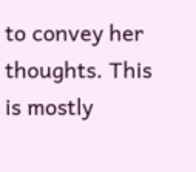to convey her thoughts. This is mostly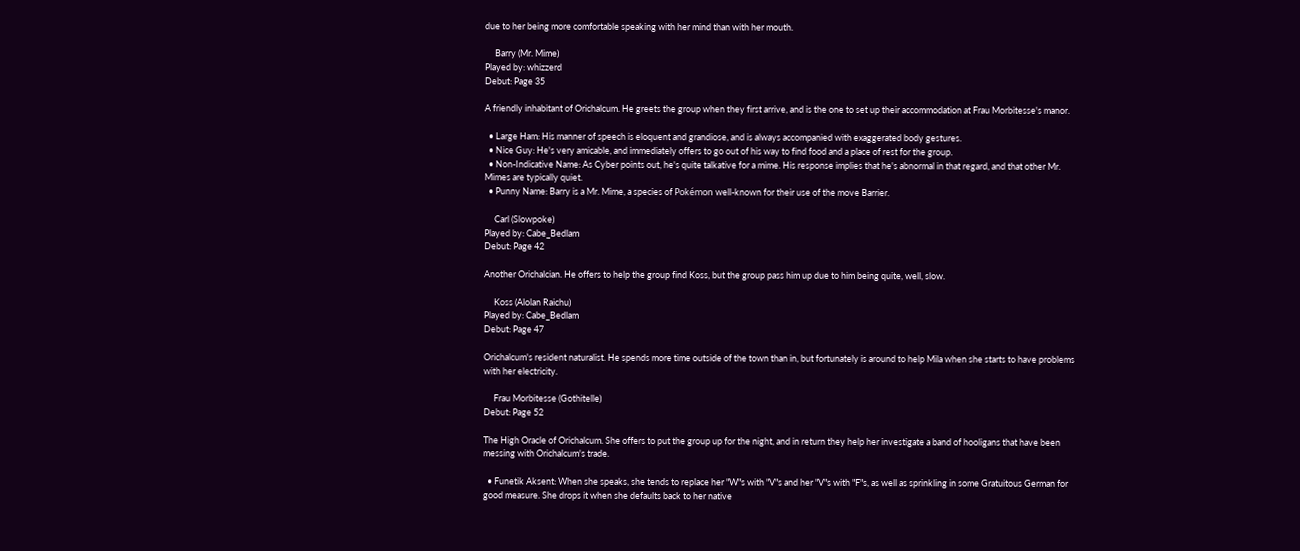due to her being more comfortable speaking with her mind than with her mouth.

     Barry (Mr. Mime)
Played by: whizzerd
Debut: Page 35

A friendly inhabitant of Orichalcum. He greets the group when they first arrive, and is the one to set up their accommodation at Frau Morbitesse's manor.

  • Large Ham: His manner of speech is eloquent and grandiose, and is always accompanied with exaggerated body gestures.
  • Nice Guy: He's very amicable, and immediately offers to go out of his way to find food and a place of rest for the group.
  • Non-Indicative Name: As Cyber points out, he's quite talkative for a mime. His response implies that he's abnormal in that regard, and that other Mr. Mimes are typically quiet.
  • Punny Name: Barry is a Mr. Mime, a species of Pokémon well-known for their use of the move Barrier.

     Carl (Slowpoke)
Played by: Cabe_Bedlam
Debut: Page 42

Another Orichalcian. He offers to help the group find Koss, but the group pass him up due to him being quite, well, slow.

     Koss (Alolan Raichu)
Played by: Cabe_Bedlam
Debut: Page 47

Orichalcum's resident naturalist. He spends more time outside of the town than in, but fortunately is around to help Mila when she starts to have problems with her electricity.

     Frau Morbitesse (Gothitelle)
Debut: Page 52

The High Oracle of Orichalcum. She offers to put the group up for the night, and in return they help her investigate a band of hooligans that have been messing with Orichalcum's trade.

  • Funetik Aksent: When she speaks, she tends to replace her "W"s with "V"s and her "V"s with "F"s, as well as sprinkling in some Gratuitous German for good measure. She drops it when she defaults back to her native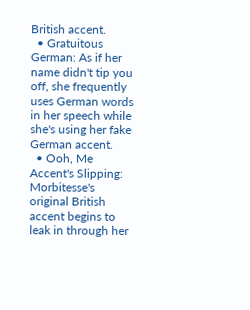British accent.
  • Gratuitous German: As if her name didn't tip you off, she frequently uses German words in her speech while she's using her fake German accent.
  • Ooh, Me Accent's Slipping: Morbitesse's original British accent begins to leak in through her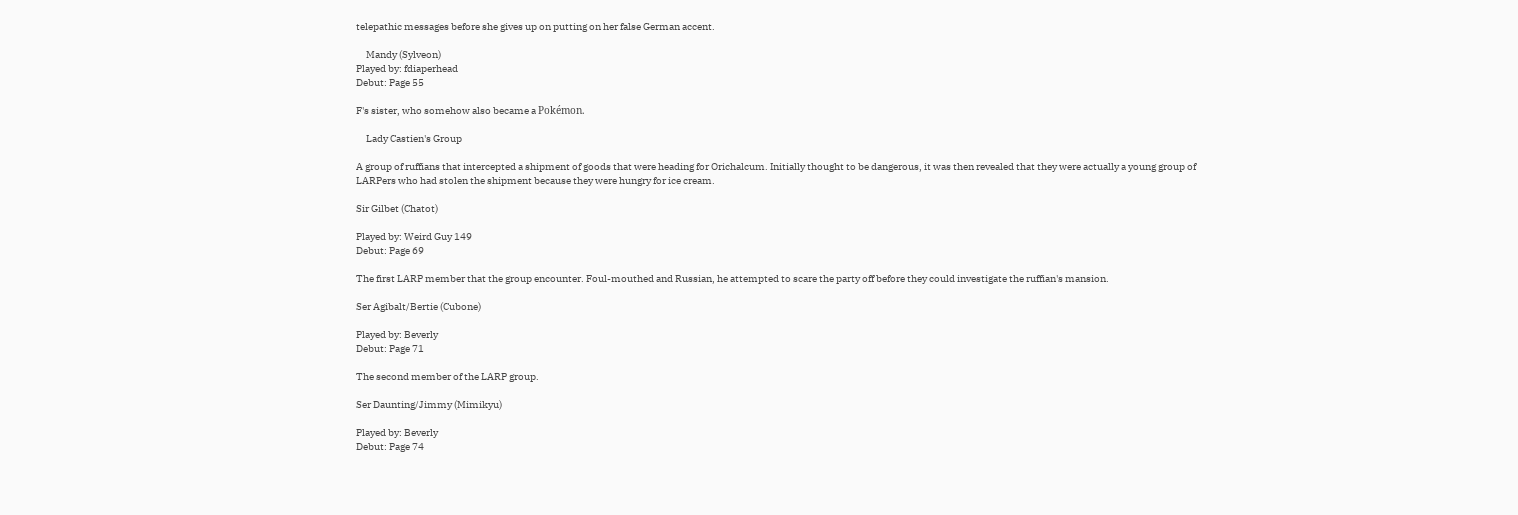telepathic messages before she gives up on putting on her false German accent.

     Mandy (Sylveon)
Played by: fdiaperhead
Debut: Page 55

F's sister, who somehow also became a Pokémon.

     Lady Castien's Group

A group of ruffians that intercepted a shipment of goods that were heading for Orichalcum. Initially thought to be dangerous, it was then revealed that they were actually a young group of LARPers who had stolen the shipment because they were hungry for ice cream.

Sir Gilbet (Chatot)

Played by: Weird Guy 149
Debut: Page 69

The first LARP member that the group encounter. Foul-mouthed and Russian, he attempted to scare the party off before they could investigate the ruffian's mansion.

Ser Agibalt/Bertie (Cubone)

Played by: Beverly
Debut: Page 71

The second member of the LARP group.

Ser Daunting/Jimmy (Mimikyu)

Played by: Beverly
Debut: Page 74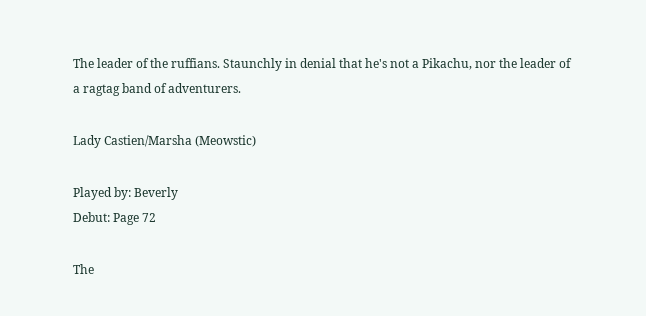The leader of the ruffians. Staunchly in denial that he's not a Pikachu, nor the leader of a ragtag band of adventurers.

Lady Castien/Marsha (Meowstic)

Played by: Beverly
Debut: Page 72

The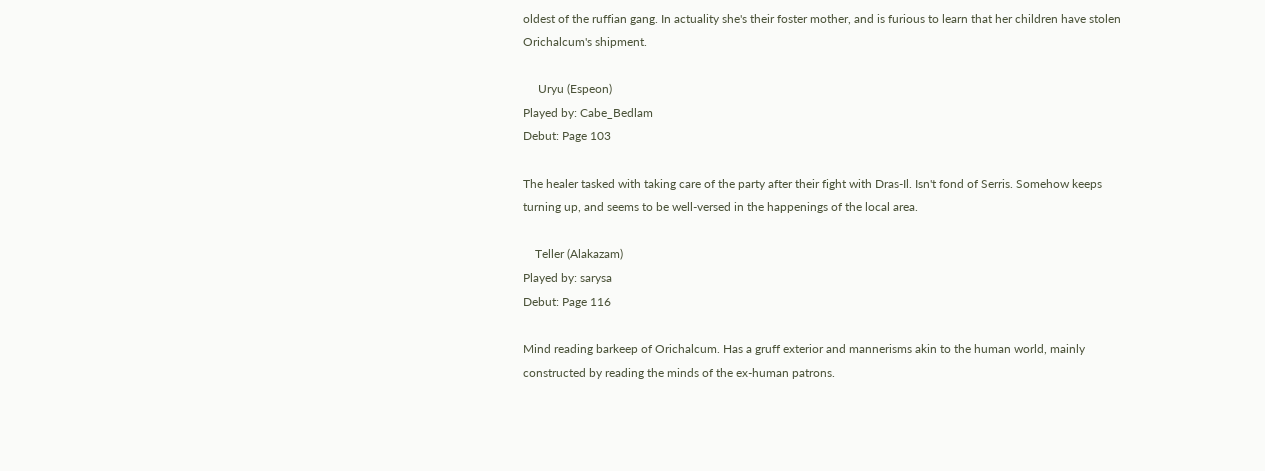oldest of the ruffian gang. In actuality she's their foster mother, and is furious to learn that her children have stolen Orichalcum's shipment.

     Uryu (Espeon)
Played by: Cabe_Bedlam
Debut: Page 103

The healer tasked with taking care of the party after their fight with Dras-Il. Isn't fond of Serris. Somehow keeps turning up, and seems to be well-versed in the happenings of the local area.

    Teller (Alakazam)
Played by: sarysa
Debut: Page 116

Mind reading barkeep of Orichalcum. Has a gruff exterior and mannerisms akin to the human world, mainly constructed by reading the minds of the ex-human patrons.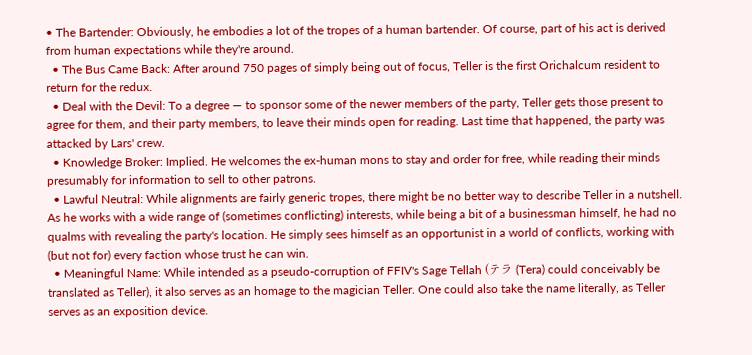• The Bartender: Obviously, he embodies a lot of the tropes of a human bartender. Of course, part of his act is derived from human expectations while they're around.
  • The Bus Came Back: After around 750 pages of simply being out of focus, Teller is the first Orichalcum resident to return for the redux.
  • Deal with the Devil: To a degree — to sponsor some of the newer members of the party, Teller gets those present to agree for them, and their party members, to leave their minds open for reading. Last time that happened, the party was attacked by Lars' crew.
  • Knowledge Broker: Implied. He welcomes the ex-human mons to stay and order for free, while reading their minds presumably for information to sell to other patrons.
  • Lawful Neutral: While alignments are fairly generic tropes, there might be no better way to describe Teller in a nutshell. As he works with a wide range of (sometimes conflicting) interests, while being a bit of a businessman himself, he had no qualms with revealing the party's location. He simply sees himself as an opportunist in a world of conflicts, working with (but not for) every faction whose trust he can win.
  • Meaningful Name: While intended as a pseudo-corruption of FFIV's Sage Tellah (テラ (Tera) could conceivably be translated as Teller), it also serves as an homage to the magician Teller. One could also take the name literally, as Teller serves as an exposition device.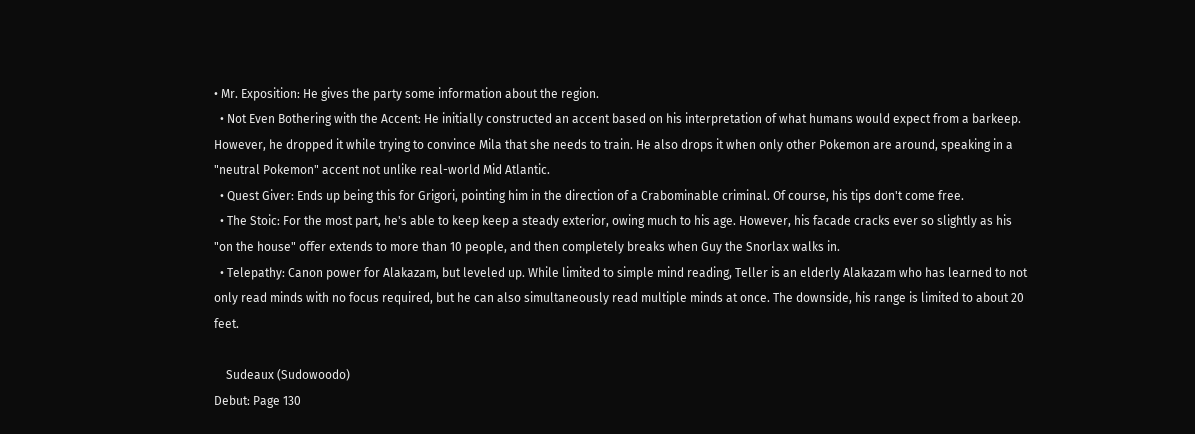• Mr. Exposition: He gives the party some information about the region.
  • Not Even Bothering with the Accent: He initially constructed an accent based on his interpretation of what humans would expect from a barkeep. However, he dropped it while trying to convince Mila that she needs to train. He also drops it when only other Pokemon are around, speaking in a "neutral Pokemon" accent not unlike real-world Mid Atlantic.
  • Quest Giver: Ends up being this for Grigori, pointing him in the direction of a Crabominable criminal. Of course, his tips don't come free.
  • The Stoic: For the most part, he's able to keep keep a steady exterior, owing much to his age. However, his facade cracks ever so slightly as his "on the house" offer extends to more than 10 people, and then completely breaks when Guy the Snorlax walks in.
  • Telepathy: Canon power for Alakazam, but leveled up. While limited to simple mind reading, Teller is an elderly Alakazam who has learned to not only read minds with no focus required, but he can also simultaneously read multiple minds at once. The downside, his range is limited to about 20 feet.

    Sudeaux (Sudowoodo)
Debut: Page 130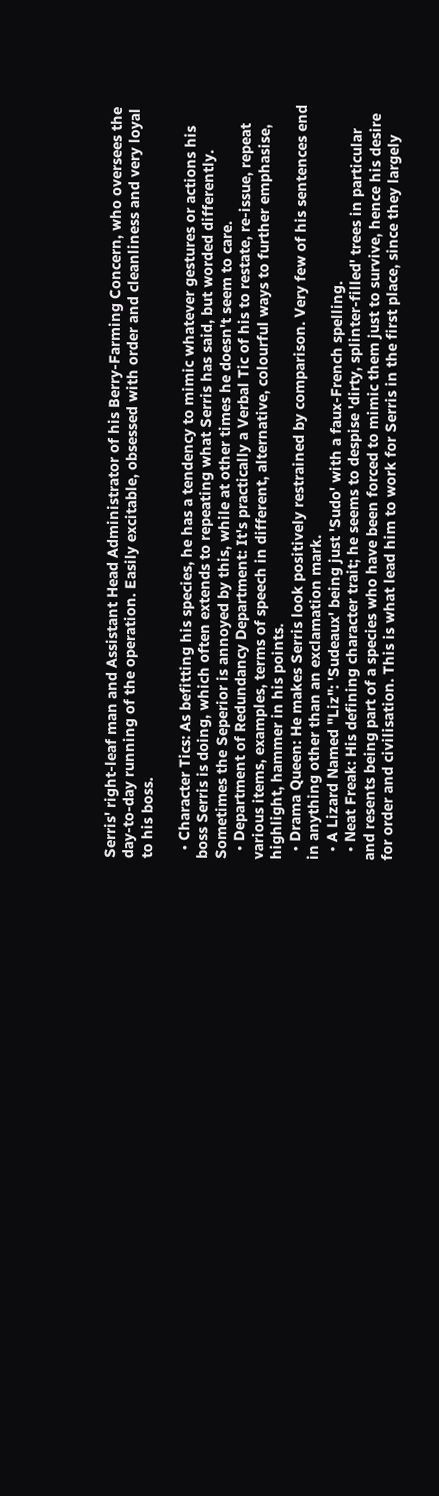Serris' right-leaf man and Assistant Head Administrator of his Berry-Farming Concern, who oversees the day-to-day running of the operation. Easily excitable, obsessed with order and cleanliness and very loyal to his boss.

  • Character Tics: As befitting his species, he has a tendency to mimic whatever gestures or actions his boss Serris is doing, which often extends to repeating what Serris has said, but worded differently. Sometimes the Seperior is annoyed by this, while at other times he doesn't seem to care.
  • Department of Redundancy Department: It's practically a Verbal Tic of his to restate, re-issue, repeat various items, examples, terms of speech in different, alternative, colourful ways to further emphasise, highlight, hammer in his points.
  • Drama Queen: He makes Serris look positively restrained by comparison. Very few of his sentences end in anything other than an exclamation mark.
  • A Lizard Named "Liz": 'Sudeaux' being just 'Sudo' with a faux-French spelling.
  • Neat Freak: His defining character trait; he seems to despise 'dirty, splinter-filled' trees in particular and resents being part of a species who have been forced to mimic them just to survive, hence his desire for order and civilisation. This is what lead him to work for Serris in the first place, since they largely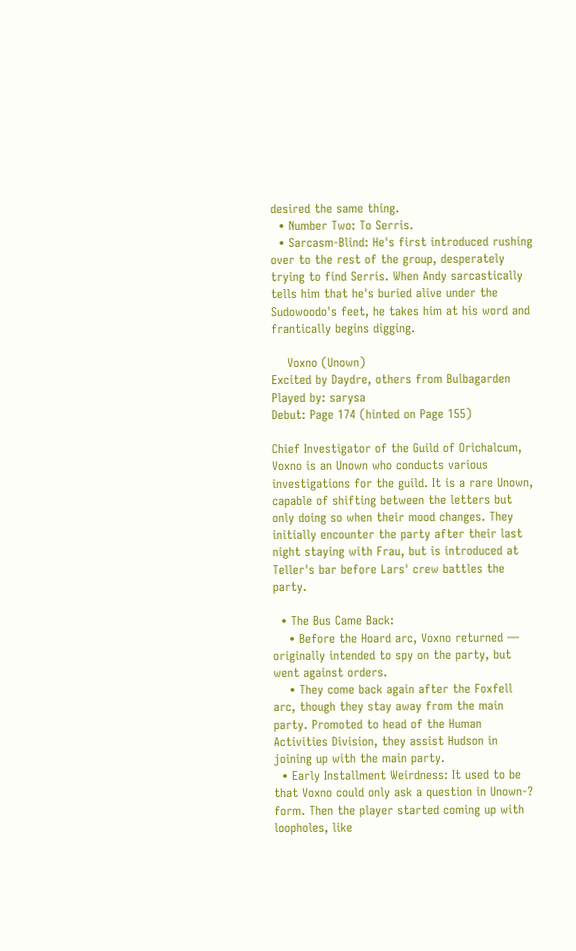desired the same thing.
  • Number Two: To Serris.
  • Sarcasm-Blind: He's first introduced rushing over to the rest of the group, desperately trying to find Serris. When Andy sarcastically tells him that he's buried alive under the Sudowoodo's feet, he takes him at his word and frantically begins digging.

    Voxno (Unown)
Excited by Daydre, others from Bulbagarden
Played by: sarysa
Debut: Page 174 (hinted on Page 155)

Chief Investigator of the Guild of Orichalcum, Voxno is an Unown who conducts various investigations for the guild. It is a rare Unown, capable of shifting between the letters but only doing so when their mood changes. They initially encounter the party after their last night staying with Frau, but is introduced at Teller's bar before Lars' crew battles the party.

  • The Bus Came Back:
    • Before the Hoard arc, Voxno returned — originally intended to spy on the party, but went against orders.
    • They come back again after the Foxfell arc, though they stay away from the main party. Promoted to head of the Human Activities Division, they assist Hudson in joining up with the main party.
  • Early Installment Weirdness: It used to be that Voxno could only ask a question in Unown-? form. Then the player started coming up with loopholes, like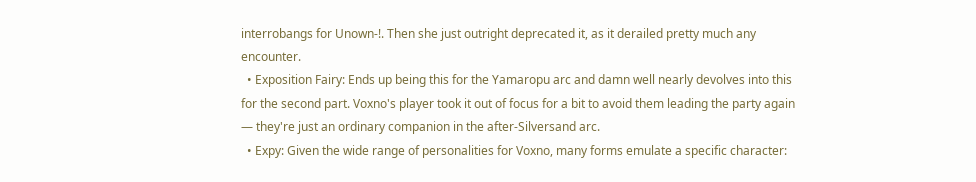interrobangs for Unown-!. Then she just outright deprecated it, as it derailed pretty much any encounter.
  • Exposition Fairy: Ends up being this for the Yamaropu arc and damn well nearly devolves into this for the second part. Voxno's player took it out of focus for a bit to avoid them leading the party again — they're just an ordinary companion in the after-Silversand arc.
  • Expy: Given the wide range of personalities for Voxno, many forms emulate a specific character: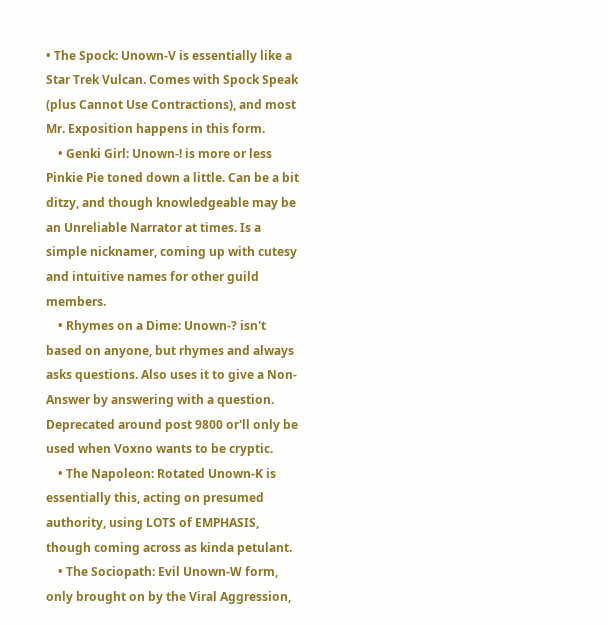• The Spock: Unown-V is essentially like a Star Trek Vulcan. Comes with Spock Speak (plus Cannot Use Contractions), and most Mr. Exposition happens in this form.
    • Genki Girl: Unown-! is more or less Pinkie Pie toned down a little. Can be a bit ditzy, and though knowledgeable may be an Unreliable Narrator at times. Is a simple nicknamer, coming up with cutesy and intuitive names for other guild members.
    • Rhymes on a Dime: Unown-? isn't based on anyone, but rhymes and always asks questions. Also uses it to give a Non-Answer by answering with a question. Deprecated around post 9800 or'll only be used when Voxno wants to be cryptic.
    • The Napoleon: Rotated Unown-K is essentially this, acting on presumed authority, using LOTS of EMPHASIS, though coming across as kinda petulant.
    • The Sociopath: Evil Unown-W form, only brought on by the Viral Aggression,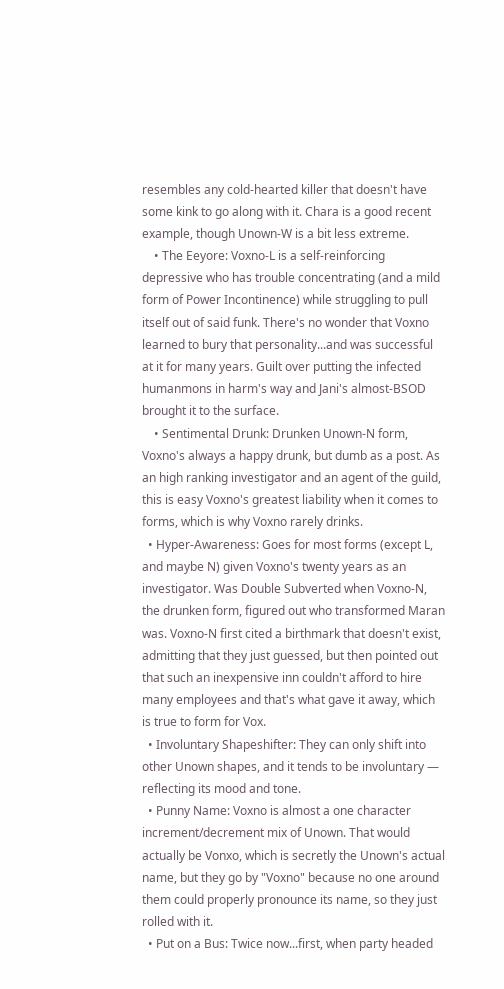resembles any cold-hearted killer that doesn't have some kink to go along with it. Chara is a good recent example, though Unown-W is a bit less extreme.
    • The Eeyore: Voxno-L is a self-reinforcing depressive who has trouble concentrating (and a mild form of Power Incontinence) while struggling to pull itself out of said funk. There's no wonder that Voxno learned to bury that personality...and was successful at it for many years. Guilt over putting the infected humanmons in harm's way and Jani's almost-BSOD brought it to the surface.
    • Sentimental Drunk: Drunken Unown-N form, Voxno's always a happy drunk, but dumb as a post. As an high ranking investigator and an agent of the guild, this is easy Voxno's greatest liability when it comes to forms, which is why Voxno rarely drinks.
  • Hyper-Awareness: Goes for most forms (except L, and maybe N) given Voxno's twenty years as an investigator. Was Double Subverted when Voxno-N, the drunken form, figured out who transformed Maran was. Voxno-N first cited a birthmark that doesn't exist, admitting that they just guessed, but then pointed out that such an inexpensive inn couldn't afford to hire many employees and that's what gave it away, which is true to form for Vox.
  • Involuntary Shapeshifter: They can only shift into other Unown shapes, and it tends to be involuntary — reflecting its mood and tone.
  • Punny Name: Voxno is almost a one character increment/decrement mix of Unown. That would actually be Vonxo, which is secretly the Unown's actual name, but they go by "Voxno" because no one around them could properly pronounce its name, so they just rolled with it.
  • Put on a Bus: Twice now...first, when party headed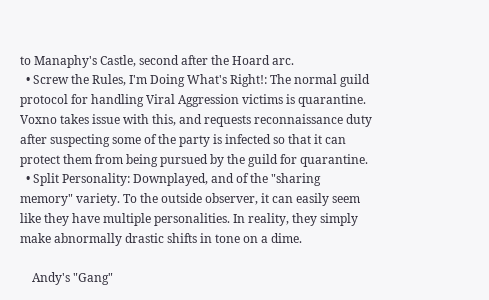to Manaphy's Castle, second after the Hoard arc.
  • Screw the Rules, I'm Doing What's Right!: The normal guild protocol for handling Viral Aggression victims is quarantine. Voxno takes issue with this, and requests reconnaissance duty after suspecting some of the party is infected so that it can protect them from being pursued by the guild for quarantine.
  • Split Personality: Downplayed, and of the "sharing memory" variety. To the outside observer, it can easily seem like they have multiple personalities. In reality, they simply make abnormally drastic shifts in tone on a dime.

    Andy's "Gang"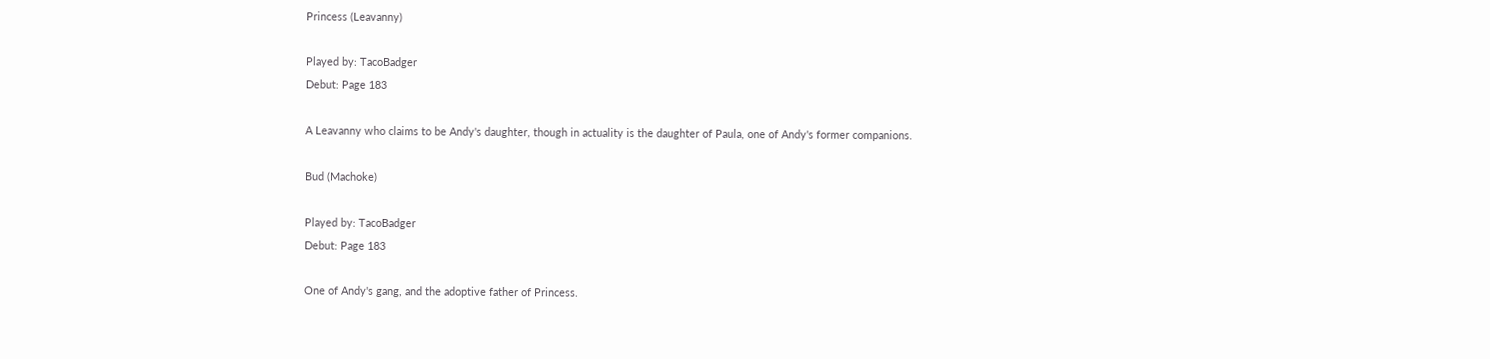Princess (Leavanny)

Played by: TacoBadger
Debut: Page 183

A Leavanny who claims to be Andy's daughter, though in actuality is the daughter of Paula, one of Andy's former companions.

Bud (Machoke)

Played by: TacoBadger
Debut: Page 183

One of Andy's gang, and the adoptive father of Princess.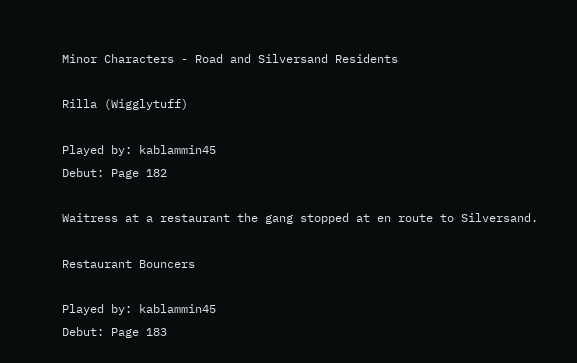Minor Characters - Road and Silversand Residents

Rilla (Wigglytuff)

Played by: kablammin45
Debut: Page 182

Waitress at a restaurant the gang stopped at en route to Silversand.

Restaurant Bouncers

Played by: kablammin45
Debut: Page 183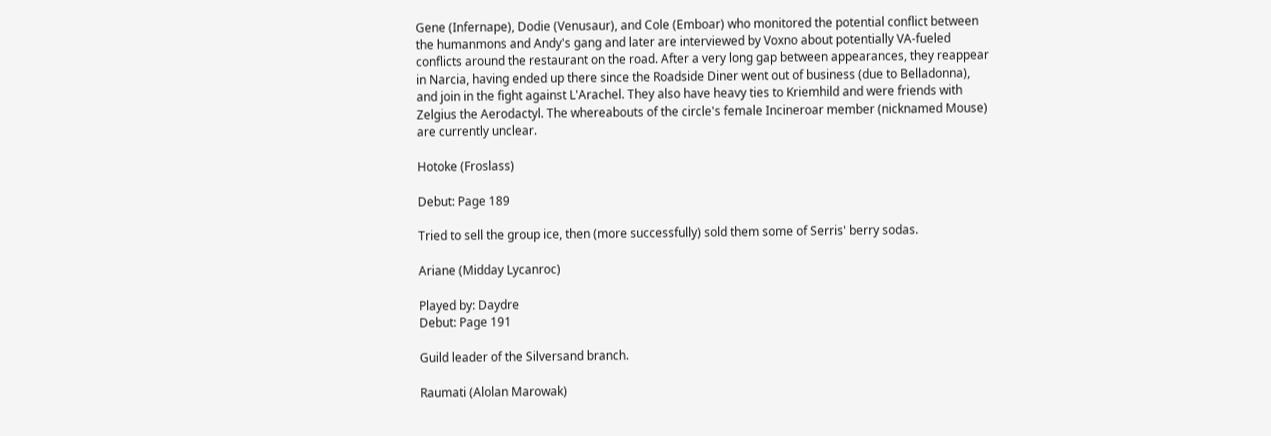Gene (Infernape), Dodie (Venusaur), and Cole (Emboar) who monitored the potential conflict between the humanmons and Andy's gang and later are interviewed by Voxno about potentially VA-fueled conflicts around the restaurant on the road. After a very long gap between appearances, they reappear in Narcia, having ended up there since the Roadside Diner went out of business (due to Belladonna), and join in the fight against L'Arachel. They also have heavy ties to Kriemhild and were friends with Zelgius the Aerodactyl. The whereabouts of the circle's female Incineroar member (nicknamed Mouse) are currently unclear.

Hotoke (Froslass)

Debut: Page 189

Tried to sell the group ice, then (more successfully) sold them some of Serris' berry sodas.

Ariane (Midday Lycanroc)

Played by: Daydre
Debut: Page 191

Guild leader of the Silversand branch.

Raumati (Alolan Marowak)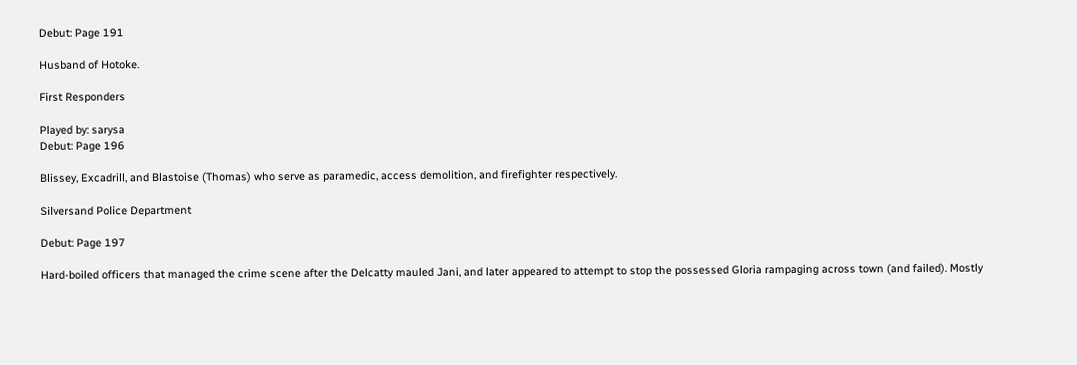Debut: Page 191

Husband of Hotoke.

First Responders

Played by: sarysa
Debut: Page 196

Blissey, Excadrill, and Blastoise (Thomas) who serve as paramedic, access demolition, and firefighter respectively.

Silversand Police Department

Debut: Page 197

Hard-boiled officers that managed the crime scene after the Delcatty mauled Jani, and later appeared to attempt to stop the possessed Gloria rampaging across town (and failed). Mostly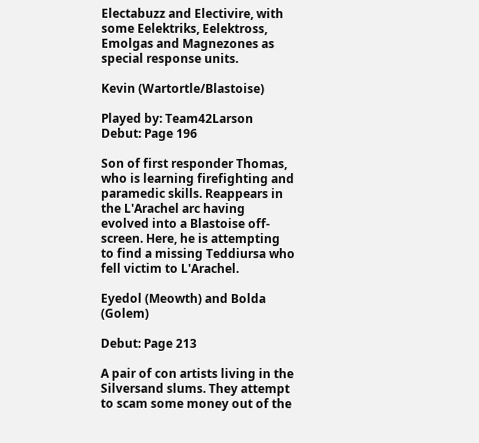Electabuzz and Electivire, with some Eelektriks, Eelektross, Emolgas and Magnezones as special response units.

Kevin (Wartortle/Blastoise)

Played by: Team42Larson
Debut: Page 196

Son of first responder Thomas, who is learning firefighting and paramedic skills. Reappears in the L'Arachel arc having evolved into a Blastoise off-screen. Here, he is attempting to find a missing Teddiursa who fell victim to L'Arachel.

Eyedol (Meowth) and Bolda (Golem)

Debut: Page 213

A pair of con artists living in the Silversand slums. They attempt to scam some money out of the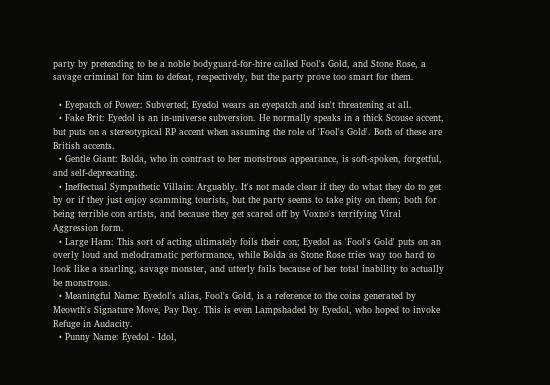party by pretending to be a noble bodyguard-for-hire called Fool's Gold, and Stone Rose, a savage criminal for him to defeat, respectively, but the party prove too smart for them.

  • Eyepatch of Power: Subverted; Eyedol wears an eyepatch and isn't threatening at all.
  • Fake Brit: Eyedol is an in-universe subversion. He normally speaks in a thick Scouse accent, but puts on a stereotypical RP accent when assuming the role of 'Fool's Gold'. Both of these are British accents.
  • Gentle Giant: Bolda, who in contrast to her monstrous appearance, is soft-spoken, forgetful, and self-deprecating.
  • Ineffectual Sympathetic Villain: Arguably. It's not made clear if they do what they do to get by or if they just enjoy scamming tourists, but the party seems to take pity on them; both for being terrible con artists, and because they get scared off by Voxno's terrifying Viral Aggression form.
  • Large Ham: This sort of acting ultimately foils their con; Eyedol as 'Fool's Gold' puts on an overly loud and melodramatic performance, while Bolda as Stone Rose tries way too hard to look like a snarling, savage monster, and utterly fails because of her total inability to actually be monstrous.
  • Meaningful Name: Eyedol's alias, Fool's Gold, is a reference to the coins generated by Meowth's Signature Move, Pay Day. This is even Lampshaded by Eyedol, who hoped to invoke Refuge in Audacity.
  • Punny Name: Eyedol - Idol,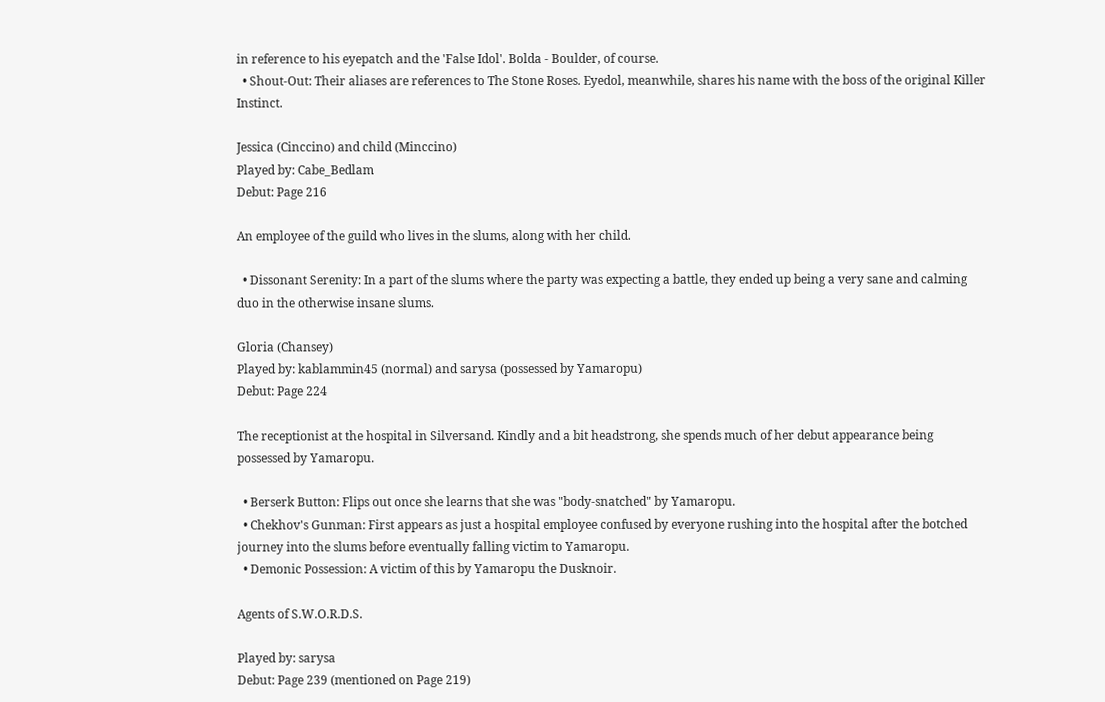in reference to his eyepatch and the 'False Idol'. Bolda - Boulder, of course.
  • Shout-Out: Their aliases are references to The Stone Roses. Eyedol, meanwhile, shares his name with the boss of the original Killer Instinct.

Jessica (Cinccino) and child (Minccino)
Played by: Cabe_Bedlam
Debut: Page 216

An employee of the guild who lives in the slums, along with her child.

  • Dissonant Serenity: In a part of the slums where the party was expecting a battle, they ended up being a very sane and calming duo in the otherwise insane slums.

Gloria (Chansey)
Played by: kablammin45 (normal) and sarysa (possessed by Yamaropu)
Debut: Page 224

The receptionist at the hospital in Silversand. Kindly and a bit headstrong, she spends much of her debut appearance being possessed by Yamaropu.

  • Berserk Button: Flips out once she learns that she was "body-snatched" by Yamaropu.
  • Chekhov's Gunman: First appears as just a hospital employee confused by everyone rushing into the hospital after the botched journey into the slums before eventually falling victim to Yamaropu.
  • Demonic Possession: A victim of this by Yamaropu the Dusknoir.

Agents of S.W.O.R.D.S.

Played by: sarysa
Debut: Page 239 (mentioned on Page 219)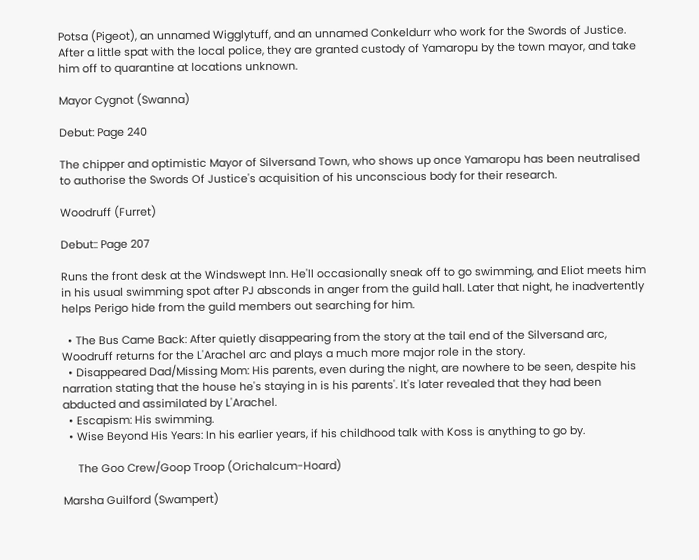Potsa (Pigeot), an unnamed Wigglytuff, and an unnamed Conkeldurr who work for the Swords of Justice. After a little spat with the local police, they are granted custody of Yamaropu by the town mayor, and take him off to quarantine at locations unknown.

Mayor Cygnot (Swanna)

Debut: Page 240

The chipper and optimistic Mayor of Silversand Town, who shows up once Yamaropu has been neutralised to authorise the Swords Of Justice's acquisition of his unconscious body for their research.

Woodruff (Furret)

Debut:: Page 207

Runs the front desk at the Windswept Inn. He'll occasionally sneak off to go swimming, and Eliot meets him in his usual swimming spot after PJ absconds in anger from the guild hall. Later that night, he inadvertently helps Perigo hide from the guild members out searching for him.

  • The Bus Came Back: After quietly disappearing from the story at the tail end of the Silversand arc, Woodruff returns for the L'Arachel arc and plays a much more major role in the story.
  • Disappeared Dad/Missing Mom: His parents, even during the night, are nowhere to be seen, despite his narration stating that the house he's staying in is his parents'. It's later revealed that they had been abducted and assimilated by L'Arachel.
  • Escapism: His swimming.
  • Wise Beyond His Years: In his earlier years, if his childhood talk with Koss is anything to go by.

     The Goo Crew/Goop Troop (Orichalcum-Hoard)

Marsha Guilford (Swampert)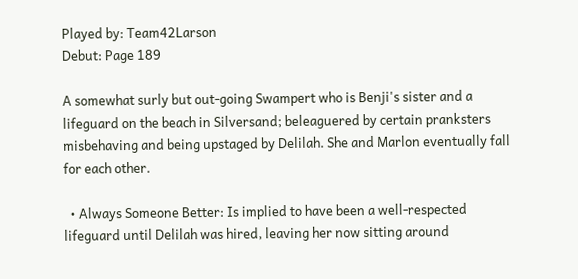Played by: Team42Larson
Debut: Page 189

A somewhat surly but out-going Swampert who is Benji's sister and a lifeguard on the beach in Silversand; beleaguered by certain pranksters misbehaving and being upstaged by Delilah. She and Marlon eventually fall for each other.

  • Always Someone Better: Is implied to have been a well-respected lifeguard until Delilah was hired, leaving her now sitting around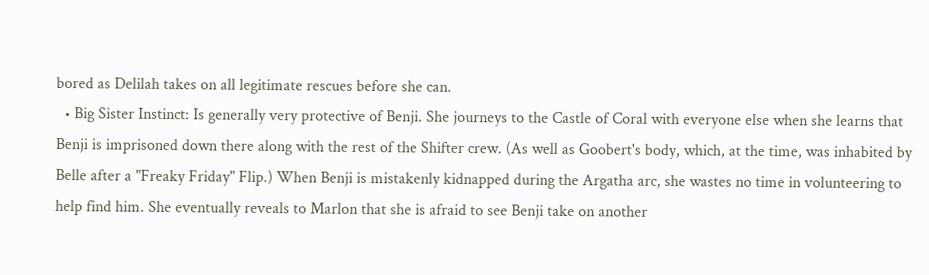bored as Delilah takes on all legitimate rescues before she can.
  • Big Sister Instinct: Is generally very protective of Benji. She journeys to the Castle of Coral with everyone else when she learns that Benji is imprisoned down there along with the rest of the Shifter crew. (As well as Goobert's body, which, at the time, was inhabited by Belle after a "Freaky Friday" Flip.) When Benji is mistakenly kidnapped during the Argatha arc, she wastes no time in volunteering to help find him. She eventually reveals to Marlon that she is afraid to see Benji take on another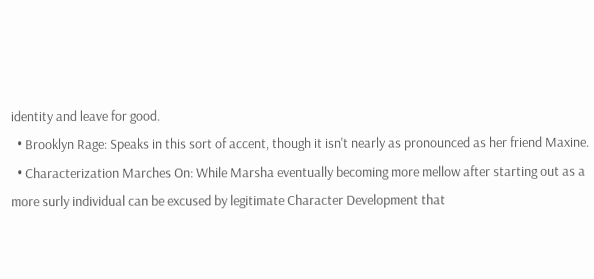identity and leave for good.
  • Brooklyn Rage: Speaks in this sort of accent, though it isn't nearly as pronounced as her friend Maxine.
  • Characterization Marches On: While Marsha eventually becoming more mellow after starting out as a more surly individual can be excused by legitimate Character Development that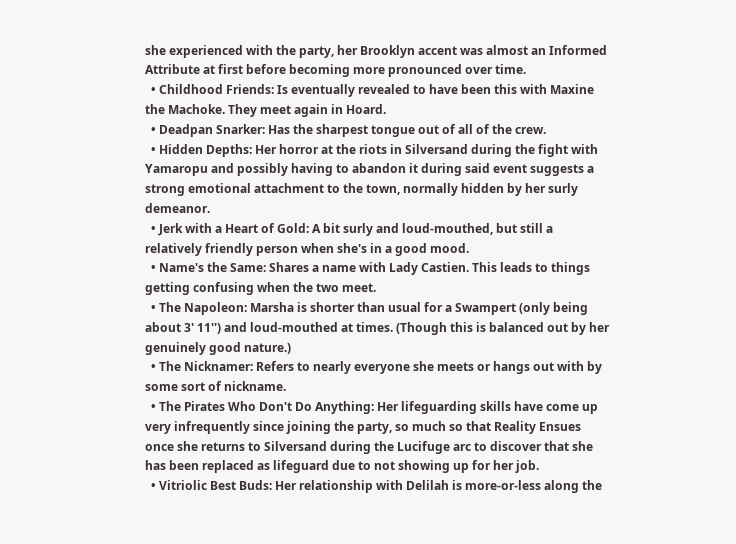she experienced with the party, her Brooklyn accent was almost an Informed Attribute at first before becoming more pronounced over time.
  • Childhood Friends: Is eventually revealed to have been this with Maxine the Machoke. They meet again in Hoard.
  • Deadpan Snarker: Has the sharpest tongue out of all of the crew.
  • Hidden Depths: Her horror at the riots in Silversand during the fight with Yamaropu and possibly having to abandon it during said event suggests a strong emotional attachment to the town, normally hidden by her surly demeanor.
  • Jerk with a Heart of Gold: A bit surly and loud-mouthed, but still a relatively friendly person when she's in a good mood.
  • Name's the Same: Shares a name with Lady Castien. This leads to things getting confusing when the two meet.
  • The Napoleon: Marsha is shorter than usual for a Swampert (only being about 3' 11'') and loud-mouthed at times. (Though this is balanced out by her genuinely good nature.)
  • The Nicknamer: Refers to nearly everyone she meets or hangs out with by some sort of nickname.
  • The Pirates Who Don't Do Anything: Her lifeguarding skills have come up very infrequently since joining the party, so much so that Reality Ensues once she returns to Silversand during the Lucifuge arc to discover that she has been replaced as lifeguard due to not showing up for her job.
  • Vitriolic Best Buds: Her relationship with Delilah is more-or-less along the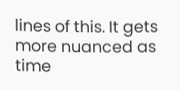lines of this. It gets more nuanced as time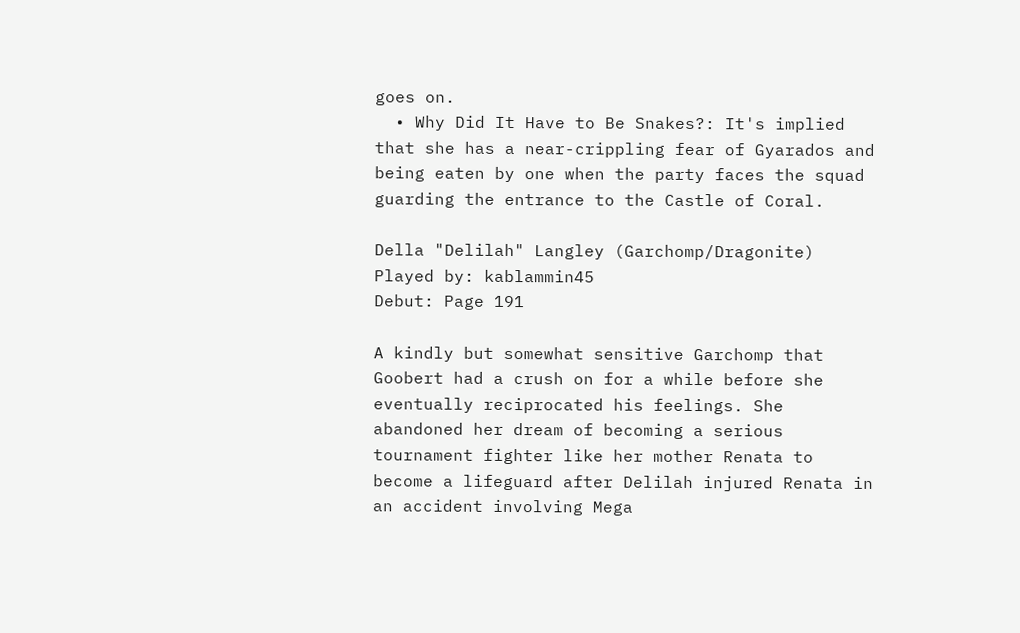goes on.
  • Why Did It Have to Be Snakes?: It's implied that she has a near-crippling fear of Gyarados and being eaten by one when the party faces the squad guarding the entrance to the Castle of Coral.

Della "Delilah" Langley (Garchomp/Dragonite)
Played by: kablammin45
Debut: Page 191

A kindly but somewhat sensitive Garchomp that Goobert had a crush on for a while before she eventually reciprocated his feelings. She abandoned her dream of becoming a serious tournament fighter like her mother Renata to become a lifeguard after Delilah injured Renata in an accident involving Mega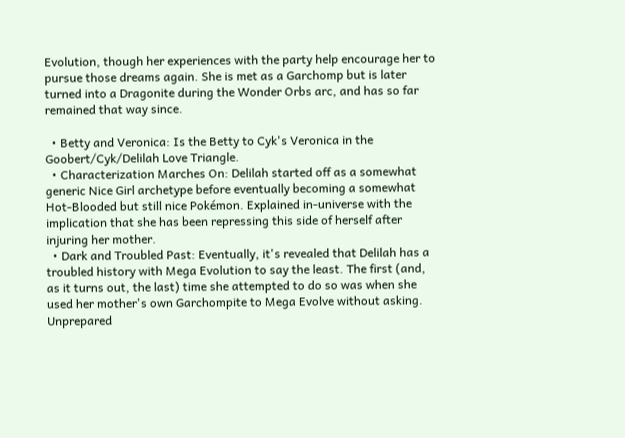Evolution, though her experiences with the party help encourage her to pursue those dreams again. She is met as a Garchomp but is later turned into a Dragonite during the Wonder Orbs arc, and has so far remained that way since.

  • Betty and Veronica: Is the Betty to Cyk's Veronica in the Goobert/Cyk/Delilah Love Triangle.
  • Characterization Marches On: Delilah started off as a somewhat generic Nice Girl archetype before eventually becoming a somewhat Hot-Blooded but still nice Pokémon. Explained in-universe with the implication that she has been repressing this side of herself after injuring her mother.
  • Dark and Troubled Past: Eventually, it's revealed that Delilah has a troubled history with Mega Evolution to say the least. The first (and, as it turns out, the last) time she attempted to do so was when she used her mother's own Garchompite to Mega Evolve without asking. Unprepared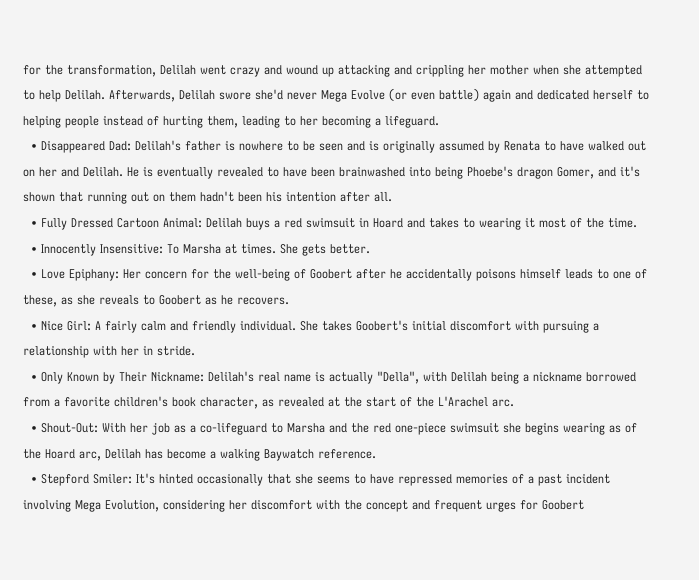for the transformation, Delilah went crazy and wound up attacking and crippling her mother when she attempted to help Delilah. Afterwards, Delilah swore she'd never Mega Evolve (or even battle) again and dedicated herself to helping people instead of hurting them, leading to her becoming a lifeguard.
  • Disappeared Dad: Delilah's father is nowhere to be seen and is originally assumed by Renata to have walked out on her and Delilah. He is eventually revealed to have been brainwashed into being Phoebe's dragon Gomer, and it's shown that running out on them hadn't been his intention after all.
  • Fully Dressed Cartoon Animal: Delilah buys a red swimsuit in Hoard and takes to wearing it most of the time.
  • Innocently Insensitive: To Marsha at times. She gets better.
  • Love Epiphany: Her concern for the well-being of Goobert after he accidentally poisons himself leads to one of these, as she reveals to Goobert as he recovers.
  • Nice Girl: A fairly calm and friendly individual. She takes Goobert's initial discomfort with pursuing a relationship with her in stride.
  • Only Known by Their Nickname: Delilah's real name is actually "Della", with Delilah being a nickname borrowed from a favorite children's book character, as revealed at the start of the L'Arachel arc.
  • Shout-Out: With her job as a co-lifeguard to Marsha and the red one-piece swimsuit she begins wearing as of the Hoard arc, Delilah has become a walking Baywatch reference.
  • Stepford Smiler: It's hinted occasionally that she seems to have repressed memories of a past incident involving Mega Evolution, considering her discomfort with the concept and frequent urges for Goobert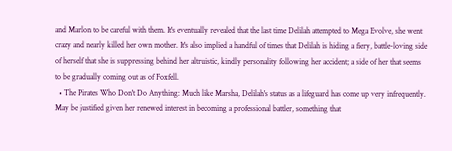and Marlon to be careful with them. It's eventually revealed that the last time Delilah attempted to Mega Evolve, she went crazy and nearly killed her own mother. It's also implied a handful of times that Delilah is hiding a fiery, battle-loving side of herself that she is suppressing behind her altruistic, kindly personality following her accident; a side of her that seems to be gradually coming out as of Foxfell.
  • The Pirates Who Don't Do Anything: Much like Marsha, Delilah's status as a lifeguard has come up very infrequently. May be justified given her renewed interest in becoming a professional battler, something that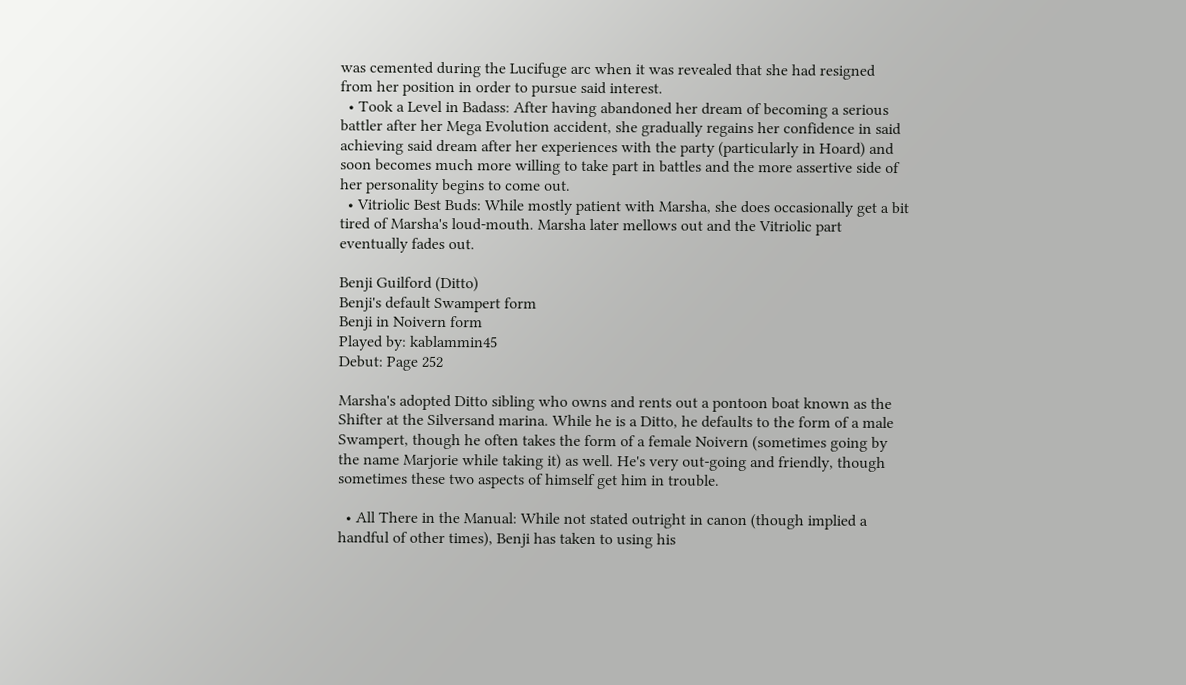was cemented during the Lucifuge arc when it was revealed that she had resigned from her position in order to pursue said interest.
  • Took a Level in Badass: After having abandoned her dream of becoming a serious battler after her Mega Evolution accident, she gradually regains her confidence in said achieving said dream after her experiences with the party (particularly in Hoard) and soon becomes much more willing to take part in battles and the more assertive side of her personality begins to come out.
  • Vitriolic Best Buds: While mostly patient with Marsha, she does occasionally get a bit tired of Marsha's loud-mouth. Marsha later mellows out and the Vitriolic part eventually fades out.

Benji Guilford (Ditto)
Benji's default Swampert form
Benji in Noivern form
Played by: kablammin45
Debut: Page 252

Marsha's adopted Ditto sibling who owns and rents out a pontoon boat known as the Shifter at the Silversand marina. While he is a Ditto, he defaults to the form of a male Swampert, though he often takes the form of a female Noivern (sometimes going by the name Marjorie while taking it) as well. He's very out-going and friendly, though sometimes these two aspects of himself get him in trouble.

  • All There in the Manual: While not stated outright in canon (though implied a handful of other times), Benji has taken to using his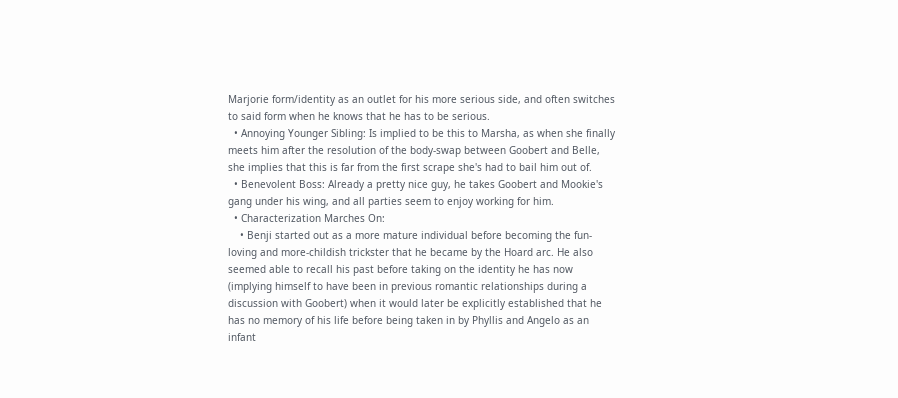Marjorie form/identity as an outlet for his more serious side, and often switches to said form when he knows that he has to be serious.
  • Annoying Younger Sibling: Is implied to be this to Marsha, as when she finally meets him after the resolution of the body-swap between Goobert and Belle, she implies that this is far from the first scrape she's had to bail him out of.
  • Benevolent Boss: Already a pretty nice guy, he takes Goobert and Mookie's gang under his wing, and all parties seem to enjoy working for him.
  • Characterization Marches On:
    • Benji started out as a more mature individual before becoming the fun-loving and more-childish trickster that he became by the Hoard arc. He also seemed able to recall his past before taking on the identity he has now (implying himself to have been in previous romantic relationships during a discussion with Goobert) when it would later be explicitly established that he has no memory of his life before being taken in by Phyllis and Angelo as an infant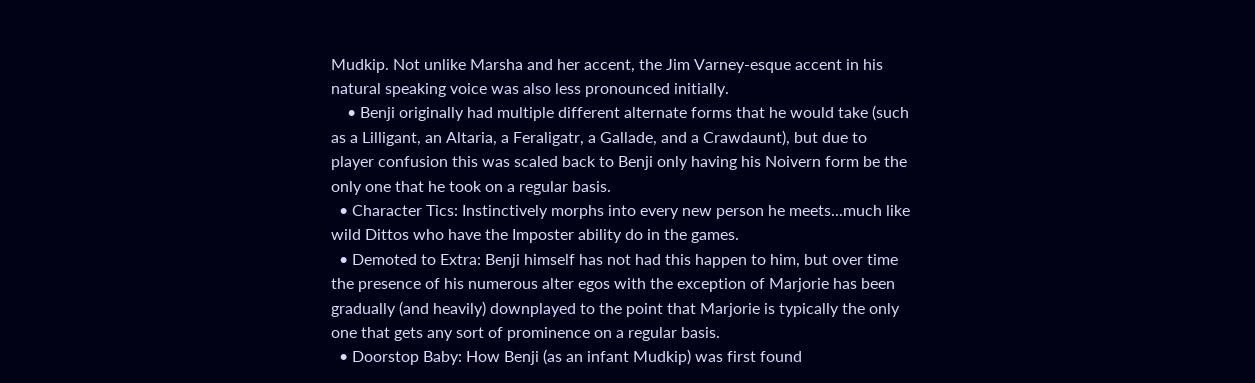Mudkip. Not unlike Marsha and her accent, the Jim Varney-esque accent in his natural speaking voice was also less pronounced initially.
    • Benji originally had multiple different alternate forms that he would take (such as a Lilligant, an Altaria, a Feraligatr, a Gallade, and a Crawdaunt), but due to player confusion this was scaled back to Benji only having his Noivern form be the only one that he took on a regular basis.
  • Character Tics: Instinctively morphs into every new person he meets...much like wild Dittos who have the Imposter ability do in the games.
  • Demoted to Extra: Benji himself has not had this happen to him, but over time the presence of his numerous alter egos with the exception of Marjorie has been gradually (and heavily) downplayed to the point that Marjorie is typically the only one that gets any sort of prominence on a regular basis.
  • Doorstop Baby: How Benji (as an infant Mudkip) was first found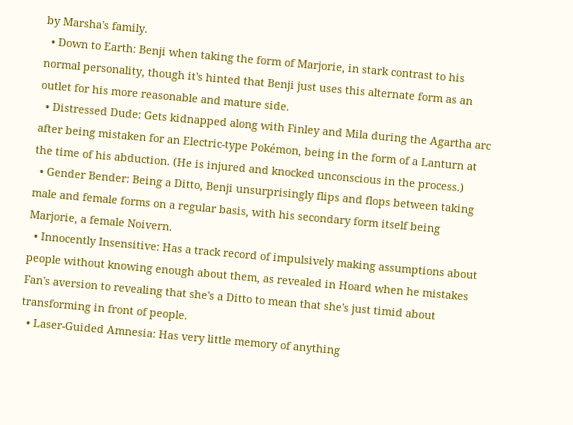by Marsha's family.
  • Down to Earth: Benji when taking the form of Marjorie, in stark contrast to his normal personality, though it's hinted that Benji just uses this alternate form as an outlet for his more reasonable and mature side.
  • Distressed Dude: Gets kidnapped along with Finley and Mila during the Agartha arc after being mistaken for an Electric-type Pokémon, being in the form of a Lanturn at the time of his abduction. (He is injured and knocked unconscious in the process.)
  • Gender Bender: Being a Ditto, Benji unsurprisingly flips and flops between taking male and female forms on a regular basis, with his secondary form itself being Marjorie, a female Noivern.
  • Innocently Insensitive: Has a track record of impulsively making assumptions about people without knowing enough about them, as revealed in Hoard when he mistakes Fan's aversion to revealing that she's a Ditto to mean that she's just timid about transforming in front of people.
  • Laser-Guided Amnesia: Has very little memory of anything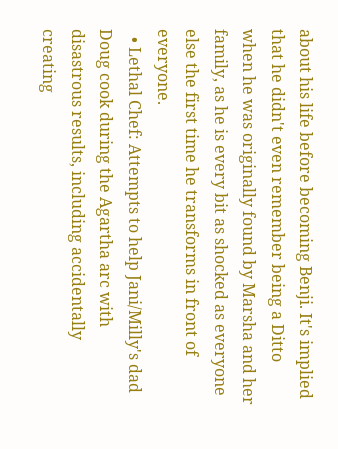about his life before becoming Benji. It's implied that he didn't even remember being a Ditto when he was originally found by Marsha and her family, as he is every bit as shocked as everyone else the first time he transforms in front of everyone.
  • Lethal Chef: Attempts to help Jani/Milly's dad Doug cook during the Agartha arc with disastrous results, including accidentally creating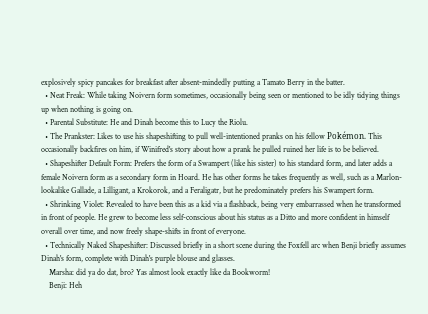explosively spicy pancakes for breakfast after absent-mindedly putting a Tamato Berry in the batter.
  • Neat Freak: While taking Noivern form sometimes, occasionally being seen or mentioned to be idly tidying things up when nothing is going on.
  • Parental Substitute: He and Dinah become this to Lucy the Riolu.
  • The Prankster: Likes to use his shapeshifting to pull well-intentioned pranks on his fellow Pokémon. This occasionally backfires on him, if Winifred's story about how a prank he pulled ruined her life is to be believed.
  • Shapeshifter Default Form: Prefers the form of a Swampert (like his sister) to his standard form, and later adds a female Noivern form as a secondary form in Hoard. He has other forms he takes frequently as well, such as a Marlon-lookalike Gallade, a Lilligant, a Krokorok, and a Feraligatr, but he predominately prefers his Swampert form.
  • Shrinking Violet: Revealed to have been this as a kid via a flashback, being very embarrassed when he transformed in front of people. He grew to become less self-conscious about his status as a Ditto and more confident in himself overall over time, and now freely shape-shifts in front of everyone.
  • Technically Naked Shapeshifter: Discussed briefly in a short scene during the Foxfell arc when Benji briefly assumes Dinah's form, complete with Dinah's purple blouse and glasses.
    Marsha: did ya do dat, bro? Yas almost look exactly like da Bookworm!
    Benji: Heh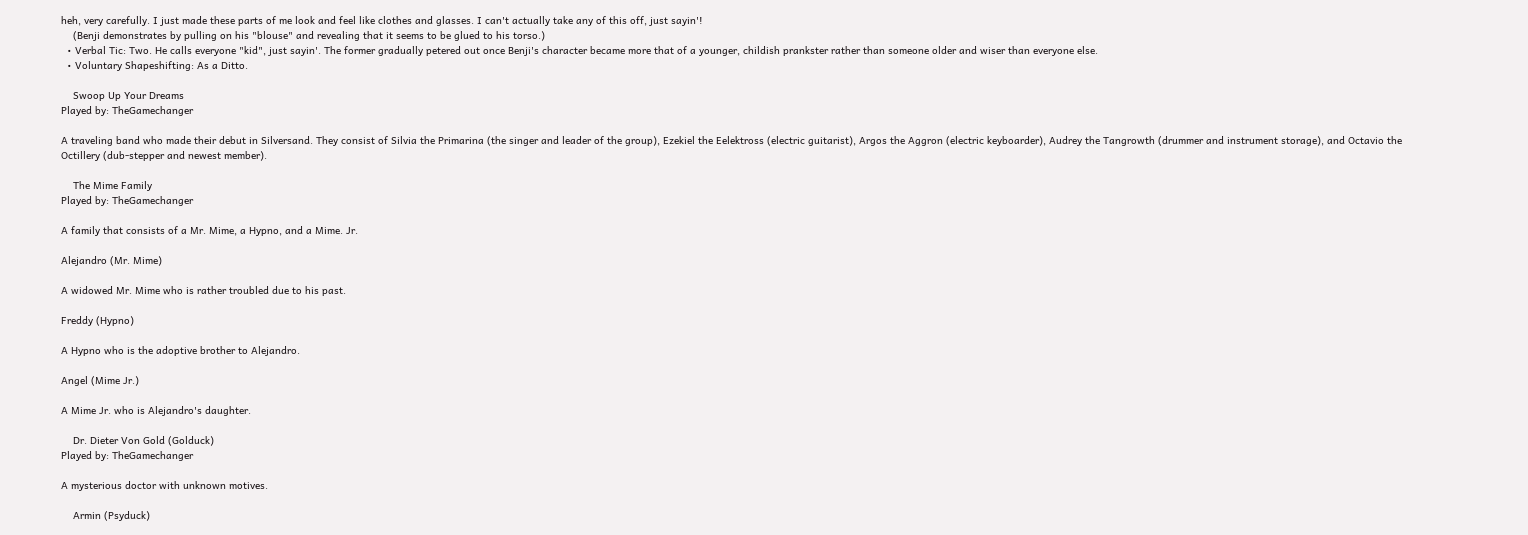heh, very carefully. I just made these parts of me look and feel like clothes and glasses. I can't actually take any of this off, just sayin'!
    (Benji demonstrates by pulling on his "blouse" and revealing that it seems to be glued to his torso.)
  • Verbal Tic: Two. He calls everyone "kid", just sayin'. The former gradually petered out once Benji's character became more that of a younger, childish prankster rather than someone older and wiser than everyone else.
  • Voluntary Shapeshifting: As a Ditto.

    Swoop Up Your Dreams
Played by: TheGamechanger

A traveling band who made their debut in Silversand. They consist of Silvia the Primarina (the singer and leader of the group), Ezekiel the Eelektross (electric guitarist), Argos the Aggron (electric keyboarder), Audrey the Tangrowth (drummer and instrument storage), and Octavio the Octillery (dub-stepper and newest member).

    The Mime Family
Played by: TheGamechanger

A family that consists of a Mr. Mime, a Hypno, and a Mime. Jr.

Alejandro (Mr. Mime)

A widowed Mr. Mime who is rather troubled due to his past.

Freddy (Hypno)

A Hypno who is the adoptive brother to Alejandro.

Angel (Mime Jr.)

A Mime Jr. who is Alejandro's daughter.

    Dr. Dieter Von Gold (Golduck)
Played by: TheGamechanger

A mysterious doctor with unknown motives.

    Armin (Psyduck)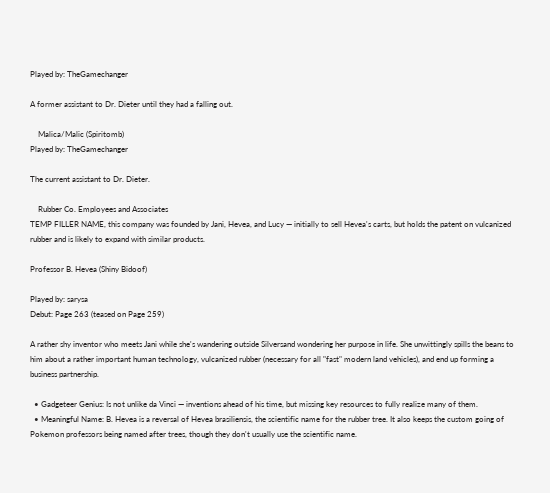Played by: TheGamechanger

A former assistant to Dr. Dieter until they had a falling out.

    Malica/Malic (Spiritomb)
Played by: TheGamechanger

The current assistant to Dr. Dieter.

    Rubber Co. Employees and Associates
TEMP FILLER NAME, this company was founded by Jani, Hevea, and Lucy — initially to sell Hevea's carts, but holds the patent on vulcanized rubber and is likely to expand with similar products.

Professor B. Hevea (Shiny Bidoof)

Played by: sarysa
Debut: Page 263 (teased on Page 259)

A rather shy inventor who meets Jani while she's wandering outside Silversand wondering her purpose in life. She unwittingly spills the beans to him about a rather important human technology, vulcanized rubber (necessary for all "fast" modern land vehicles), and end up forming a business partnership.

  • Gadgeteer Genius: Is not unlike da Vinci — inventions ahead of his time, but missing key resources to fully realize many of them.
  • Meaningful Name: B. Hevea is a reversal of Hevea brasiliensis, the scientific name for the rubber tree. It also keeps the custom going of Pokemon professors being named after trees, though they don't usually use the scientific name.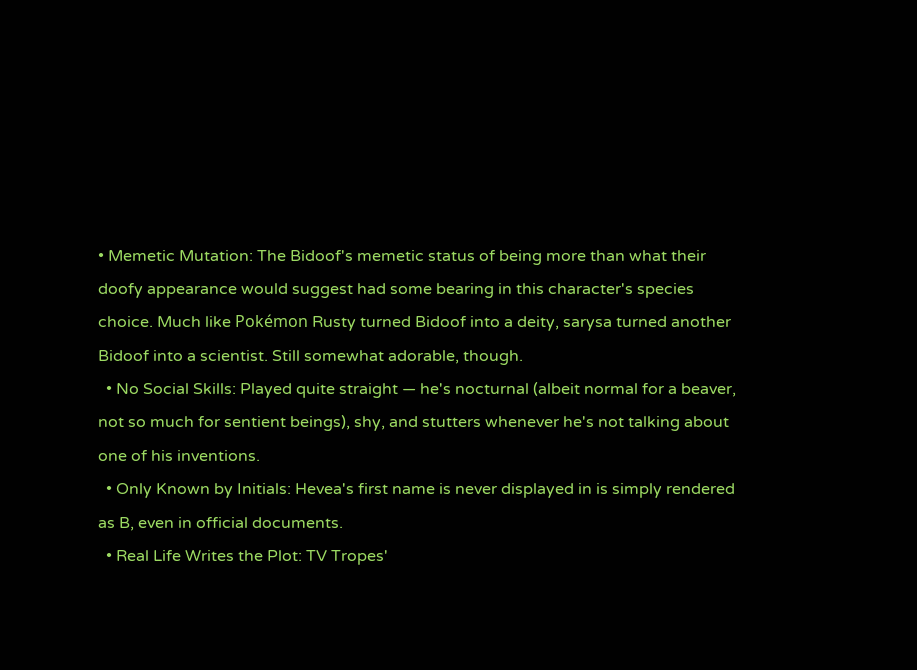• Memetic Mutation: The Bidoof's memetic status of being more than what their doofy appearance would suggest had some bearing in this character's species choice. Much like Pokémon Rusty turned Bidoof into a deity, sarysa turned another Bidoof into a scientist. Still somewhat adorable, though.
  • No Social Skills: Played quite straight — he's nocturnal (albeit normal for a beaver, not so much for sentient beings), shy, and stutters whenever he's not talking about one of his inventions.
  • Only Known by Initials: Hevea's first name is never displayed in is simply rendered as B, even in official documents.
  • Real Life Writes the Plot: TV Tropes'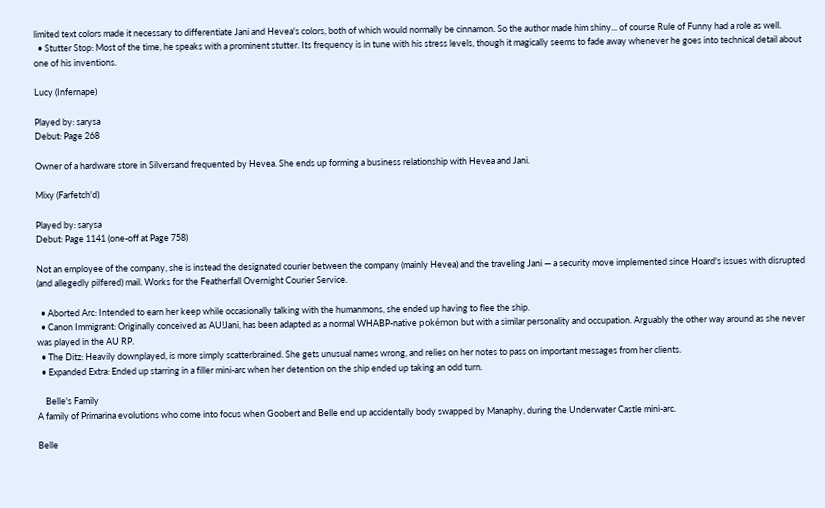limited text colors made it necessary to differentiate Jani and Hevea's colors, both of which would normally be cinnamon. So the author made him shiny... of course Rule of Funny had a role as well.
  • Stutter Stop: Most of the time, he speaks with a prominent stutter. Its frequency is in tune with his stress levels, though it magically seems to fade away whenever he goes into technical detail about one of his inventions.

Lucy (Infernape)

Played by: sarysa
Debut: Page 268

Owner of a hardware store in Silversand frequented by Hevea. She ends up forming a business relationship with Hevea and Jani.

Mixy (Farfetch'd)

Played by: sarysa
Debut: Page 1141 (one-off at Page 758)

Not an employee of the company, she is instead the designated courier between the company (mainly Hevea) and the traveling Jani — a security move implemented since Hoard's issues with disrupted (and allegedly pilfered) mail. Works for the Featherfall Overnight Courier Service.

  • Aborted Arc: Intended to earn her keep while occasionally talking with the humanmons, she ended up having to flee the ship.
  • Canon Immigrant: Originally conceived as AU!Jani, has been adapted as a normal WHABP-native pokémon but with a similar personality and occupation. Arguably the other way around as she never was played in the AU RP.
  • The Ditz: Heavily downplayed, is more simply scatterbrained. She gets unusual names wrong, and relies on her notes to pass on important messages from her clients.
  • Expanded Extra: Ended up starring in a filler mini-arc when her detention on the ship ended up taking an odd turn.

    Belle's Family
A family of Primarina evolutions who come into focus when Goobert and Belle end up accidentally body swapped by Manaphy, during the Underwater Castle mini-arc.

Belle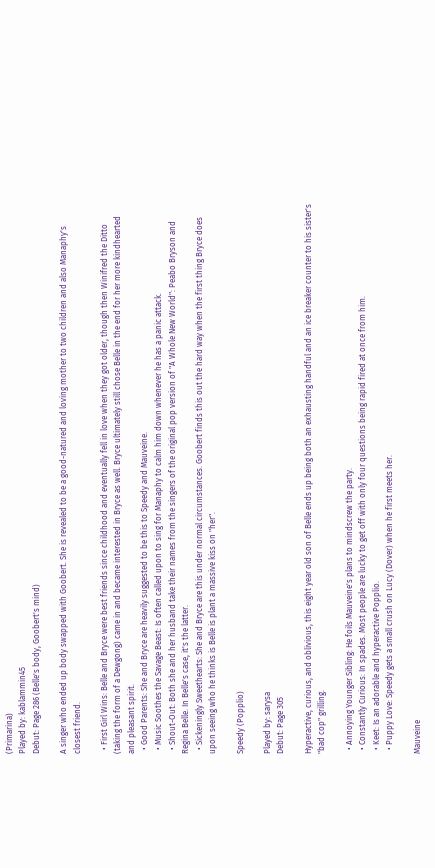(Primarina)
Played by: kablammin45
Debut: Page 286 (Belle's body, Goobert's mind)

A singer who ended up body swapped with Goobert. She is revealed to be a good-natured and loving mother to two children and also Manaphy's closest friend.

  • First Girl Wins: Belle and Bryce were best friends since childhood and eventually fell in love when they got older, though then Winifred the Ditto (taking the form of a Dewgong) came in and became interested in Bryce as well. Bryce ultimately still chose Belle in the end for her more kindhearted and pleasant spirit.
  • Good Parents: She and Bryce are heavily suggested to be this to Speedy and Mauveine.
  • Music Soothes the Savage Beast: Is often called upon to sing for Manaphy to calm him down whenever he has a panic attack.
  • Shout-Out: Both she and her husband take their names from the singers of the original pop version of "A Whole New World": Peabo Bryson and Regina Belle. In Belle's case, it's the latter.
  • Sickeningly Sweethearts: She and Bryce are this under normal circumstances. Goobert finds this out the hard way when the first thing Bryce does upon seeing who he thinks is Belle is plant a massive kiss on "her".

Speedy (Popplio)

Played by: sarysa
Debut: Page 305

Hyperactive, curious, and oblivious, this eight year old son of Belle ends up being both an exhausting handful and an ice breaker counter to his sister's "bad cop" grilling.

  • Annoying Younger Sibling: He foils Mauveine's plans to mindscrew the party.
  • Constantly Curious: In spades. Most people are lucky to get off with only four questions being rapid fired at once from him.
  • Keet: Is an adorable and hyperactive Popplio.
  • Puppy Love: Speedy gets a small crush on Lucy (Dover) when he first meets her.

Mauveine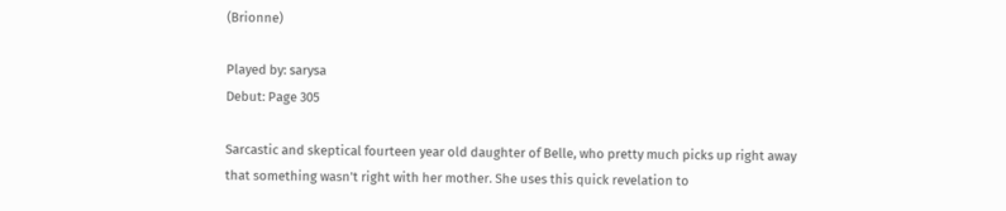(Brionne)

Played by: sarysa
Debut: Page 305

Sarcastic and skeptical fourteen year old daughter of Belle, who pretty much picks up right away that something wasn't right with her mother. She uses this quick revelation to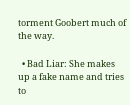torment Goobert much of the way.

  • Bad Liar: She makes up a fake name and tries to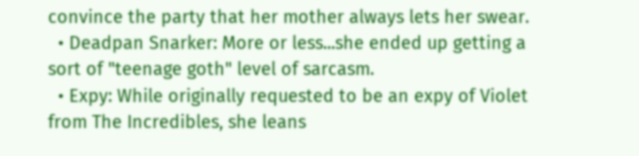convince the party that her mother always lets her swear.
  • Deadpan Snarker: More or less...she ended up getting a sort of "teenage goth" level of sarcasm.
  • Expy: While originally requested to be an expy of Violet from The Incredibles, she leans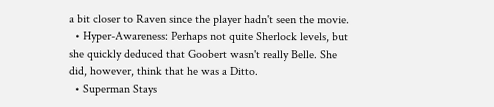a bit closer to Raven since the player hadn't seen the movie.
  • Hyper-Awareness: Perhaps not quite Sherlock levels, but she quickly deduced that Goobert wasn't really Belle. She did, however, think that he was a Ditto.
  • Superman Stays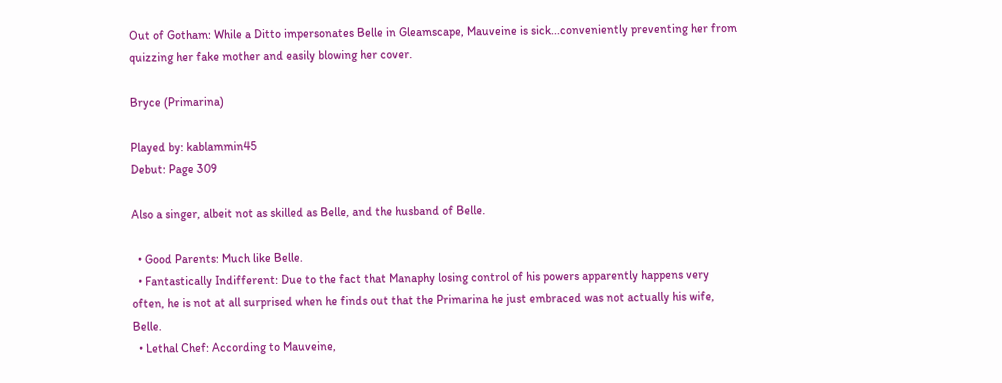Out of Gotham: While a Ditto impersonates Belle in Gleamscape, Mauveine is sick...conveniently preventing her from quizzing her fake mother and easily blowing her cover.

Bryce (Primarina)

Played by: kablammin45
Debut: Page 309

Also a singer, albeit not as skilled as Belle, and the husband of Belle.

  • Good Parents: Much like Belle.
  • Fantastically Indifferent: Due to the fact that Manaphy losing control of his powers apparently happens very often, he is not at all surprised when he finds out that the Primarina he just embraced was not actually his wife, Belle.
  • Lethal Chef: According to Mauveine,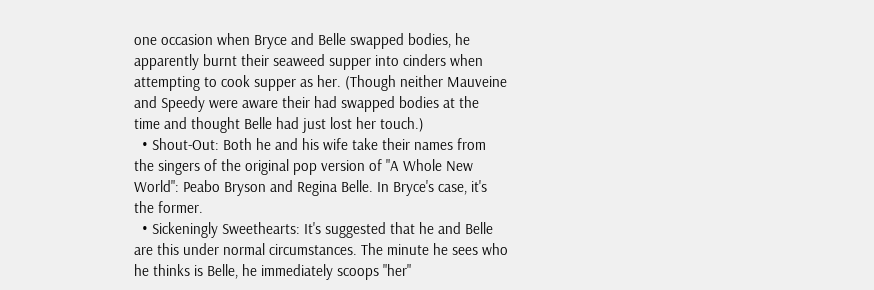one occasion when Bryce and Belle swapped bodies, he apparently burnt their seaweed supper into cinders when attempting to cook supper as her. (Though neither Mauveine and Speedy were aware their had swapped bodies at the time and thought Belle had just lost her touch.)
  • Shout-Out: Both he and his wife take their names from the singers of the original pop version of "A Whole New World": Peabo Bryson and Regina Belle. In Bryce's case, it's the former.
  • Sickeningly Sweethearts: It's suggested that he and Belle are this under normal circumstances. The minute he sees who he thinks is Belle, he immediately scoops "her"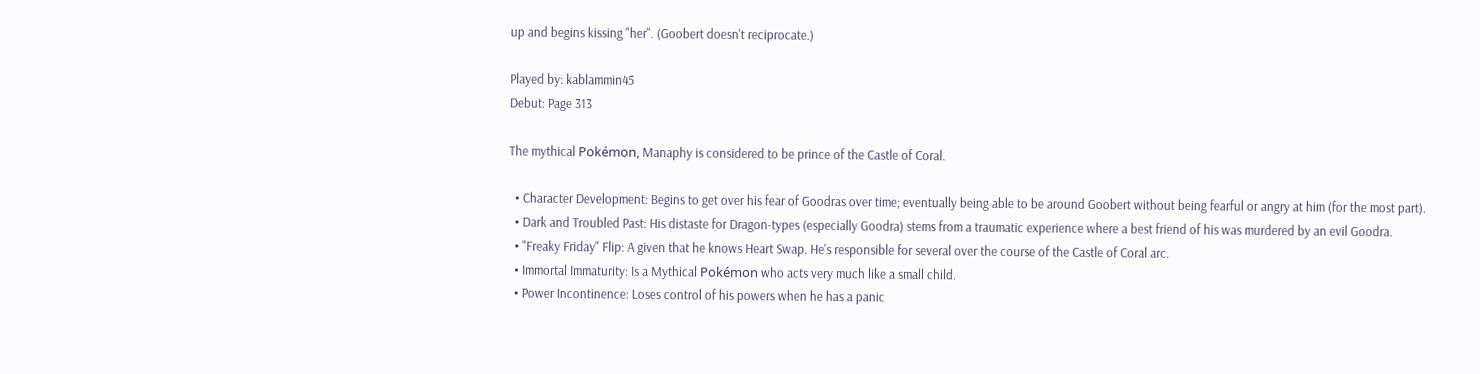up and begins kissing "her". (Goobert doesn't reciprocate.)

Played by: kablammin45
Debut: Page 313

The mythical Pokémon, Manaphy is considered to be prince of the Castle of Coral.

  • Character Development: Begins to get over his fear of Goodras over time; eventually being able to be around Goobert without being fearful or angry at him (for the most part).
  • Dark and Troubled Past: His distaste for Dragon-types (especially Goodra) stems from a traumatic experience where a best friend of his was murdered by an evil Goodra.
  • "Freaky Friday" Flip: A given that he knows Heart Swap. He's responsible for several over the course of the Castle of Coral arc.
  • Immortal Immaturity: Is a Mythical Pokémon who acts very much like a small child.
  • Power Incontinence: Loses control of his powers when he has a panic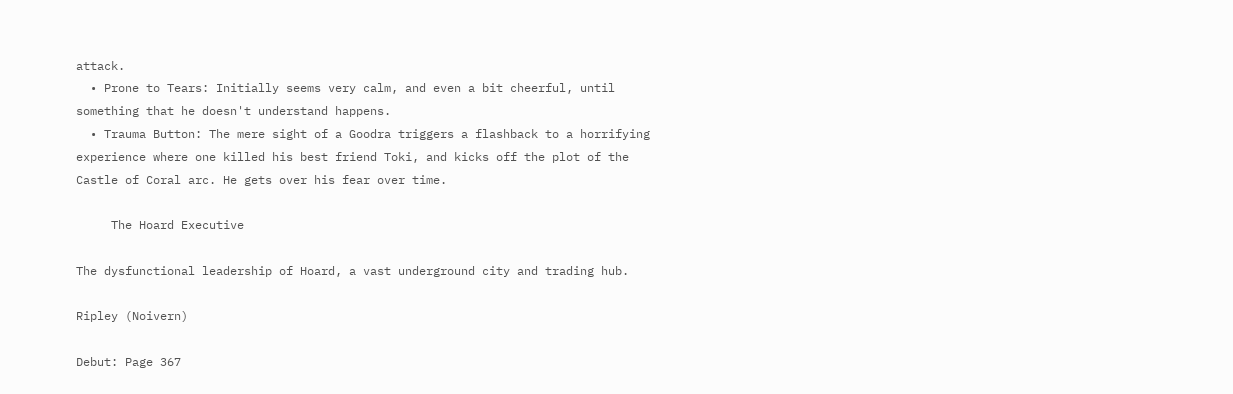attack.
  • Prone to Tears: Initially seems very calm, and even a bit cheerful, until something that he doesn't understand happens.
  • Trauma Button: The mere sight of a Goodra triggers a flashback to a horrifying experience where one killed his best friend Toki, and kicks off the plot of the Castle of Coral arc. He gets over his fear over time.

     The Hoard Executive

The dysfunctional leadership of Hoard, a vast underground city and trading hub.

Ripley (Noivern)

Debut: Page 367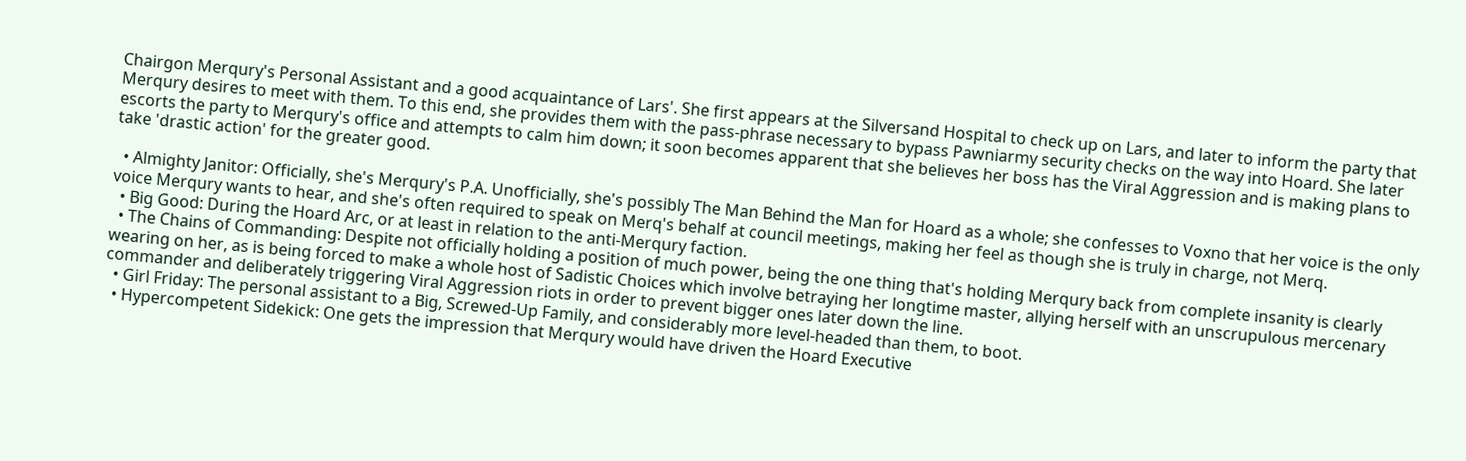Chairgon Merqury's Personal Assistant and a good acquaintance of Lars'. She first appears at the Silversand Hospital to check up on Lars, and later to inform the party that Merqury desires to meet with them. To this end, she provides them with the pass-phrase necessary to bypass Pawniarmy security checks on the way into Hoard. She later escorts the party to Merqury's office and attempts to calm him down; it soon becomes apparent that she believes her boss has the Viral Aggression and is making plans to take 'drastic action' for the greater good.

  • Almighty Janitor: Officially, she's Merqury's P.A. Unofficially, she's possibly The Man Behind the Man for Hoard as a whole; she confesses to Voxno that her voice is the only voice Merqury wants to hear, and she's often required to speak on Merq's behalf at council meetings, making her feel as though she is truly in charge, not Merq.
  • Big Good: During the Hoard Arc, or at least in relation to the anti-Merqury faction.
  • The Chains of Commanding: Despite not officially holding a position of much power, being the one thing that's holding Merqury back from complete insanity is clearly wearing on her, as is being forced to make a whole host of Sadistic Choices which involve betraying her longtime master, allying herself with an unscrupulous mercenary commander and deliberately triggering Viral Aggression riots in order to prevent bigger ones later down the line.
  • Girl Friday: The personal assistant to a Big, Screwed-Up Family, and considerably more level-headed than them, to boot.
  • Hypercompetent Sidekick: One gets the impression that Merqury would have driven the Hoard Executive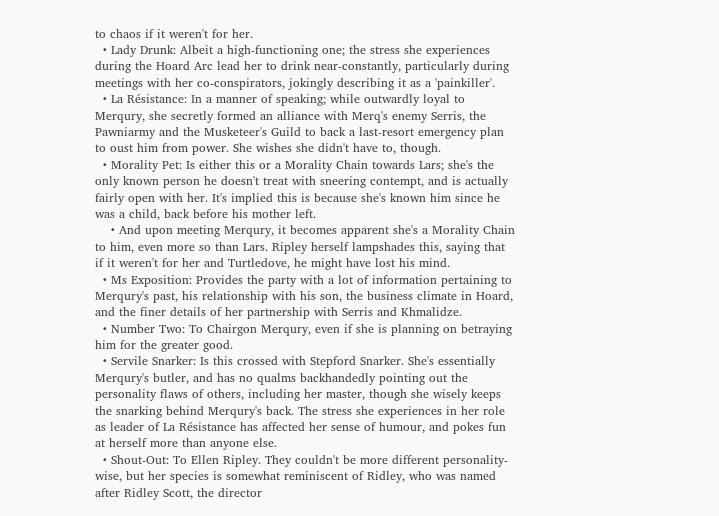to chaos if it weren't for her.
  • Lady Drunk: Albeit a high-functioning one; the stress she experiences during the Hoard Arc lead her to drink near-constantly, particularly during meetings with her co-conspirators, jokingly describing it as a 'painkiller'.
  • La Résistance: In a manner of speaking; while outwardly loyal to Merqury, she secretly formed an alliance with Merq's enemy Serris, the Pawniarmy and the Musketeer's Guild to back a last-resort emergency plan to oust him from power. She wishes she didn't have to, though.
  • Morality Pet: Is either this or a Morality Chain towards Lars; she's the only known person he doesn't treat with sneering contempt, and is actually fairly open with her. It's implied this is because she's known him since he was a child, back before his mother left.
    • And upon meeting Merqury, it becomes apparent she's a Morality Chain to him, even more so than Lars. Ripley herself lampshades this, saying that if it weren't for her and Turtledove, he might have lost his mind.
  • Ms Exposition: Provides the party with a lot of information pertaining to Merqury's past, his relationship with his son, the business climate in Hoard, and the finer details of her partnership with Serris and Khmalidze.
  • Number Two: To Chairgon Merqury, even if she is planning on betraying him for the greater good.
  • Servile Snarker: Is this crossed with Stepford Snarker. She's essentially Merqury's butler, and has no qualms backhandedly pointing out the personality flaws of others, including her master, though she wisely keeps the snarking behind Merqury's back. The stress she experiences in her role as leader of La Résistance has affected her sense of humour, and pokes fun at herself more than anyone else.
  • Shout-Out: To Ellen Ripley. They couldn't be more different personality-wise, but her species is somewhat reminiscent of Ridley, who was named after Ridley Scott, the director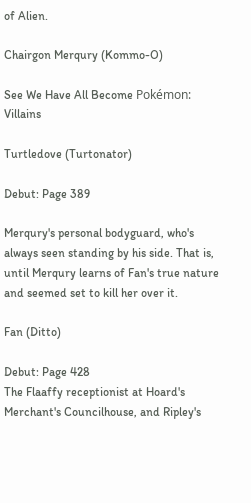of Alien.

Chairgon Merqury (Kommo-O)

See We Have All Become Pokémon: Villains

Turtledove (Turtonator)

Debut: Page 389

Merqury's personal bodyguard, who's always seen standing by his side. That is, until Merqury learns of Fan's true nature and seemed set to kill her over it.

Fan (Ditto)

Debut: Page 428
The Flaaffy receptionist at Hoard's Merchant's Councilhouse, and Ripley's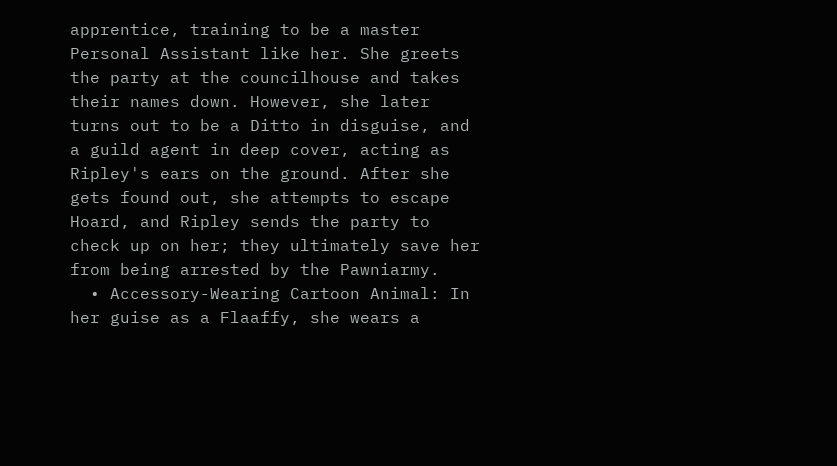apprentice, training to be a master Personal Assistant like her. She greets the party at the councilhouse and takes their names down. However, she later turns out to be a Ditto in disguise, and a guild agent in deep cover, acting as Ripley's ears on the ground. After she gets found out, she attempts to escape Hoard, and Ripley sends the party to check up on her; they ultimately save her from being arrested by the Pawniarmy.
  • Accessory-Wearing Cartoon Animal: In her guise as a Flaaffy, she wears a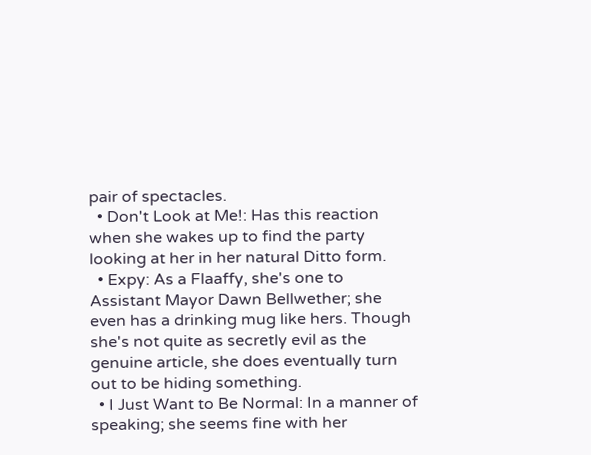pair of spectacles.
  • Don't Look at Me!: Has this reaction when she wakes up to find the party looking at her in her natural Ditto form.
  • Expy: As a Flaaffy, she's one to Assistant Mayor Dawn Bellwether; she even has a drinking mug like hers. Though she's not quite as secretly evil as the genuine article, she does eventually turn out to be hiding something.
  • I Just Want to Be Normal: In a manner of speaking; she seems fine with her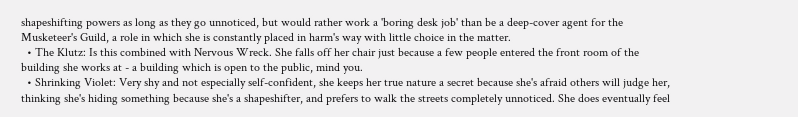shapeshifting powers as long as they go unnoticed, but would rather work a 'boring desk job' than be a deep-cover agent for the Musketeer's Guild, a role in which she is constantly placed in harm's way with little choice in the matter.
  • The Klutz: Is this combined with Nervous Wreck. She falls off her chair just because a few people entered the front room of the building she works at - a building which is open to the public, mind you.
  • Shrinking Violet: Very shy and not especially self-confident, she keeps her true nature a secret because she's afraid others will judge her, thinking she's hiding something because she's a shapeshifter, and prefers to walk the streets completely unnoticed. She does eventually feel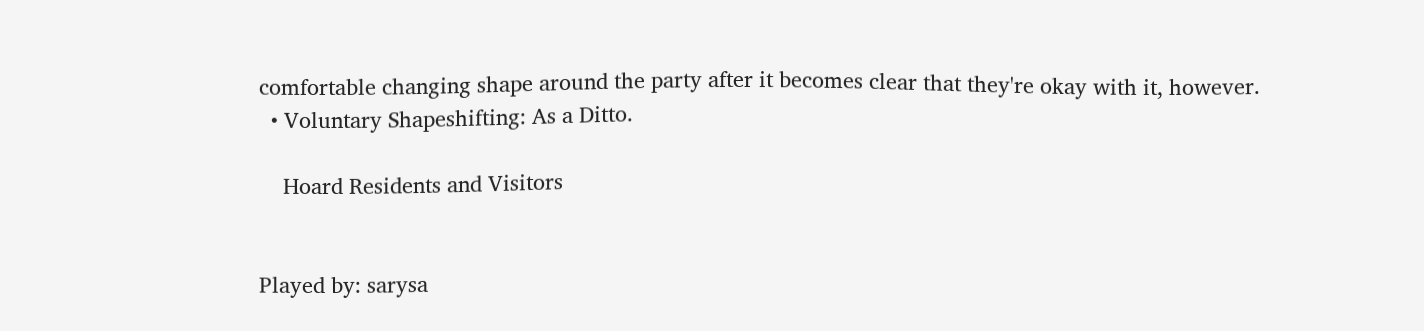comfortable changing shape around the party after it becomes clear that they're okay with it, however.
  • Voluntary Shapeshifting: As a Ditto.

    Hoard Residents and Visitors


Played by: sarysa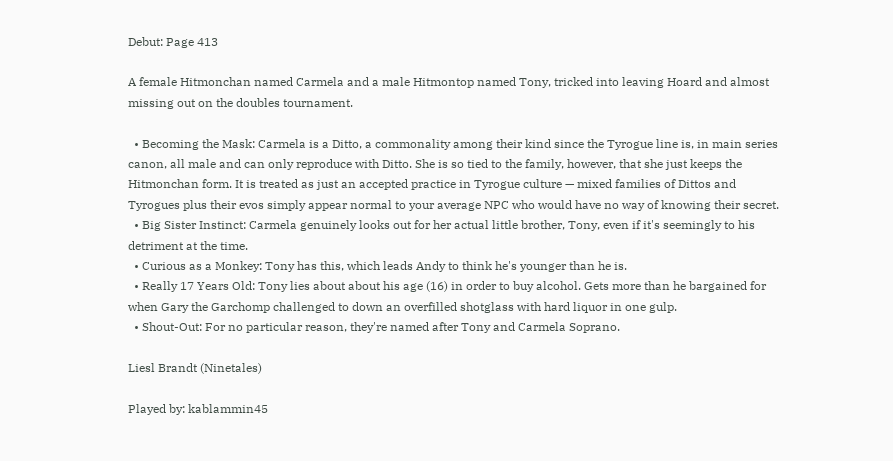Debut: Page 413

A female Hitmonchan named Carmela and a male Hitmontop named Tony, tricked into leaving Hoard and almost missing out on the doubles tournament.

  • Becoming the Mask: Carmela is a Ditto, a commonality among their kind since the Tyrogue line is, in main series canon, all male and can only reproduce with Ditto. She is so tied to the family, however, that she just keeps the Hitmonchan form. It is treated as just an accepted practice in Tyrogue culture — mixed families of Dittos and Tyrogues plus their evos simply appear normal to your average NPC who would have no way of knowing their secret.
  • Big Sister Instinct: Carmela genuinely looks out for her actual little brother, Tony, even if it's seemingly to his detriment at the time.
  • Curious as a Monkey: Tony has this, which leads Andy to think he's younger than he is.
  • Really 17 Years Old: Tony lies about about his age (16) in order to buy alcohol. Gets more than he bargained for when Gary the Garchomp challenged to down an overfilled shotglass with hard liquor in one gulp.
  • Shout-Out: For no particular reason, they're named after Tony and Carmela Soprano.

Liesl Brandt (Ninetales)

Played by: kablammin45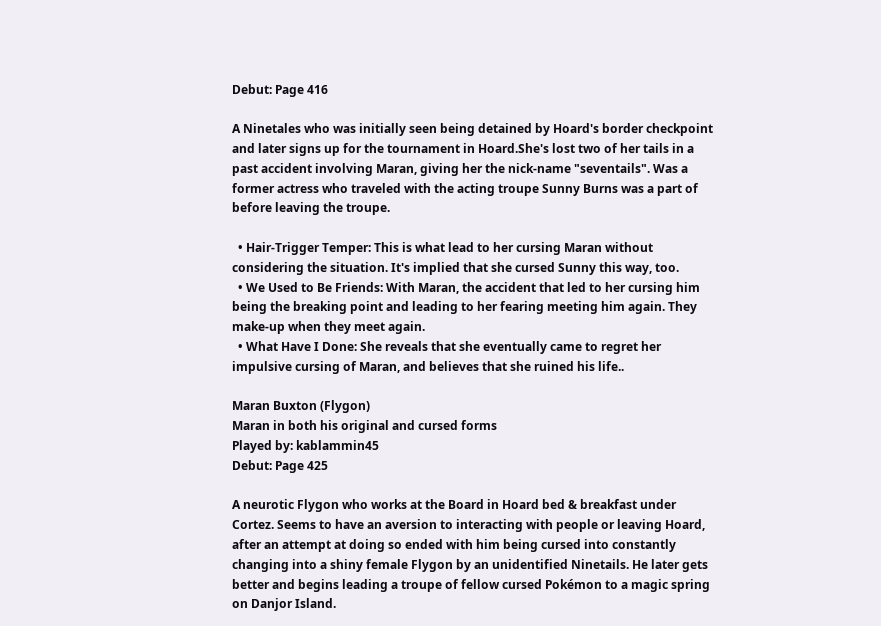Debut: Page 416

A Ninetales who was initially seen being detained by Hoard's border checkpoint and later signs up for the tournament in Hoard.She's lost two of her tails in a past accident involving Maran, giving her the nick-name "seventails". Was a former actress who traveled with the acting troupe Sunny Burns was a part of before leaving the troupe.

  • Hair-Trigger Temper: This is what lead to her cursing Maran without considering the situation. It's implied that she cursed Sunny this way, too.
  • We Used to Be Friends: With Maran, the accident that led to her cursing him being the breaking point and leading to her fearing meeting him again. They make-up when they meet again.
  • What Have I Done: She reveals that she eventually came to regret her impulsive cursing of Maran, and believes that she ruined his life..

Maran Buxton (Flygon)
Maran in both his original and cursed forms
Played by: kablammin45
Debut: Page 425

A neurotic Flygon who works at the Board in Hoard bed & breakfast under Cortez. Seems to have an aversion to interacting with people or leaving Hoard, after an attempt at doing so ended with him being cursed into constantly changing into a shiny female Flygon by an unidentified Ninetails. He later gets better and begins leading a troupe of fellow cursed Pokémon to a magic spring on Danjor Island.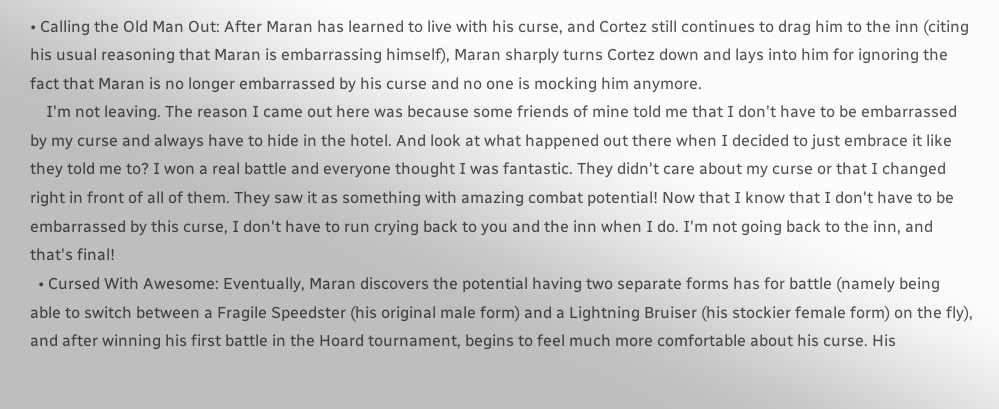• Calling the Old Man Out: After Maran has learned to live with his curse, and Cortez still continues to drag him to the inn (citing his usual reasoning that Maran is embarrassing himself), Maran sharply turns Cortez down and lays into him for ignoring the fact that Maran is no longer embarrassed by his curse and no one is mocking him anymore.
    I'm not leaving. The reason I came out here was because some friends of mine told me that I don't have to be embarrassed by my curse and always have to hide in the hotel. And look at what happened out there when I decided to just embrace it like they told me to? I won a real battle and everyone thought I was fantastic. They didn't care about my curse or that I changed right in front of all of them. They saw it as something with amazing combat potential! Now that I know that I don't have to be embarrassed by this curse, I don't have to run crying back to you and the inn when I do. I'm not going back to the inn, and that's final!
  • Cursed With Awesome: Eventually, Maran discovers the potential having two separate forms has for battle (namely being able to switch between a Fragile Speedster (his original male form) and a Lightning Bruiser (his stockier female form) on the fly), and after winning his first battle in the Hoard tournament, begins to feel much more comfortable about his curse. His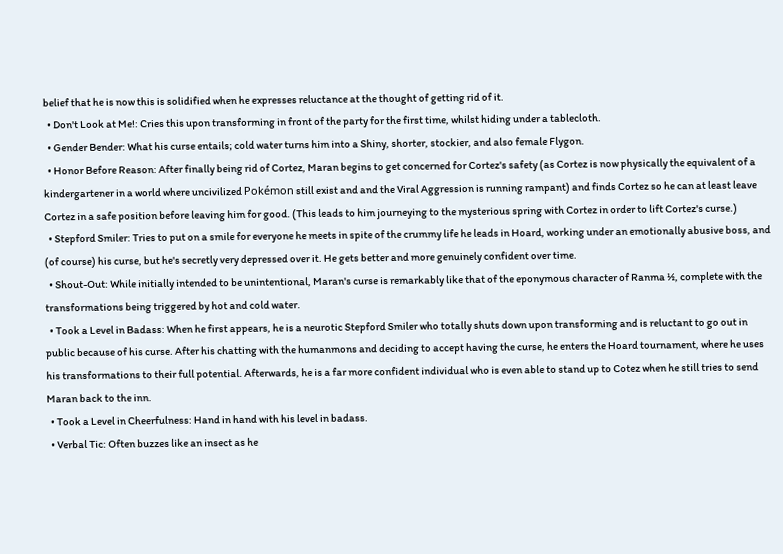belief that he is now this is solidified when he expresses reluctance at the thought of getting rid of it.
  • Don't Look at Me!: Cries this upon transforming in front of the party for the first time, whilst hiding under a tablecloth.
  • Gender Bender: What his curse entails; cold water turns him into a Shiny, shorter, stockier, and also female Flygon.
  • Honor Before Reason: After finally being rid of Cortez, Maran begins to get concerned for Cortez's safety (as Cortez is now physically the equivalent of a kindergartener in a world where uncivilized Pokémon still exist and and the Viral Aggression is running rampant) and finds Cortez so he can at least leave Cortez in a safe position before leaving him for good. (This leads to him journeying to the mysterious spring with Cortez in order to lift Cortez's curse.)
  • Stepford Smiler: Tries to put on a smile for everyone he meets in spite of the crummy life he leads in Hoard, working under an emotionally abusive boss, and (of course) his curse, but he's secretly very depressed over it. He gets better and more genuinely confident over time.
  • Shout-Out: While initially intended to be unintentional, Maran's curse is remarkably like that of the eponymous character of Ranma ½, complete with the transformations being triggered by hot and cold water.
  • Took a Level in Badass: When he first appears, he is a neurotic Stepford Smiler who totally shuts down upon transforming and is reluctant to go out in public because of his curse. After his chatting with the humanmons and deciding to accept having the curse, he enters the Hoard tournament, where he uses his transformations to their full potential. Afterwards, he is a far more confident individual who is even able to stand up to Cotez when he still tries to send Maran back to the inn.
  • Took a Level in Cheerfulness: Hand in hand with his level in badass.
  • Verbal Tic: Often buzzes like an insect as he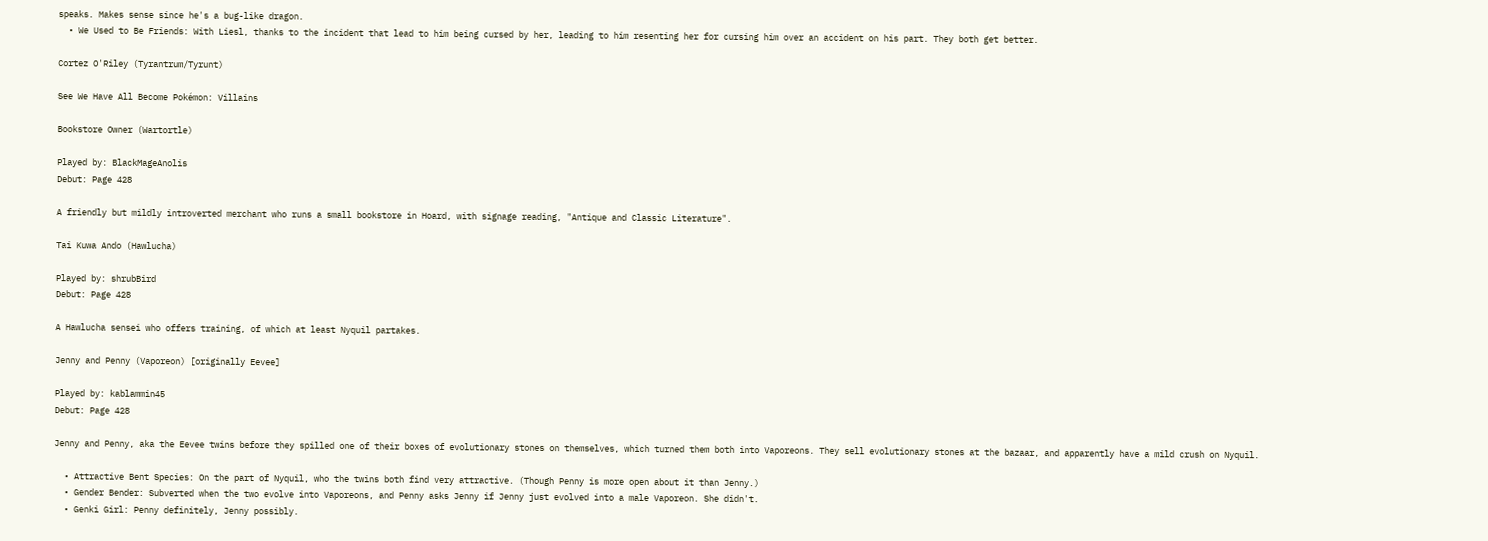speaks. Makes sense since he's a bug-like dragon.
  • We Used to Be Friends: With Liesl, thanks to the incident that lead to him being cursed by her, leading to him resenting her for cursing him over an accident on his part. They both get better.

Cortez O'Riley (Tyrantrum/Tyrunt)

See We Have All Become Pokémon: Villains

Bookstore Owner (Wartortle)

Played by: BlackMageAnolis
Debut: Page 428

A friendly but mildly introverted merchant who runs a small bookstore in Hoard, with signage reading, "Antique and Classic Literature".

Tai Kuwa Ando (Hawlucha)

Played by: shrubBird
Debut: Page 428

A Hawlucha sensei who offers training, of which at least Nyquil partakes.

Jenny and Penny (Vaporeon) [originally Eevee]

Played by: kablammin45
Debut: Page 428

Jenny and Penny, aka the Eevee twins before they spilled one of their boxes of evolutionary stones on themselves, which turned them both into Vaporeons. They sell evolutionary stones at the bazaar, and apparently have a mild crush on Nyquil.

  • Attractive Bent Species: On the part of Nyquil, who the twins both find very attractive. (Though Penny is more open about it than Jenny.)
  • Gender Bender: Subverted when the two evolve into Vaporeons, and Penny asks Jenny if Jenny just evolved into a male Vaporeon. She didn't.
  • Genki Girl: Penny definitely, Jenny possibly.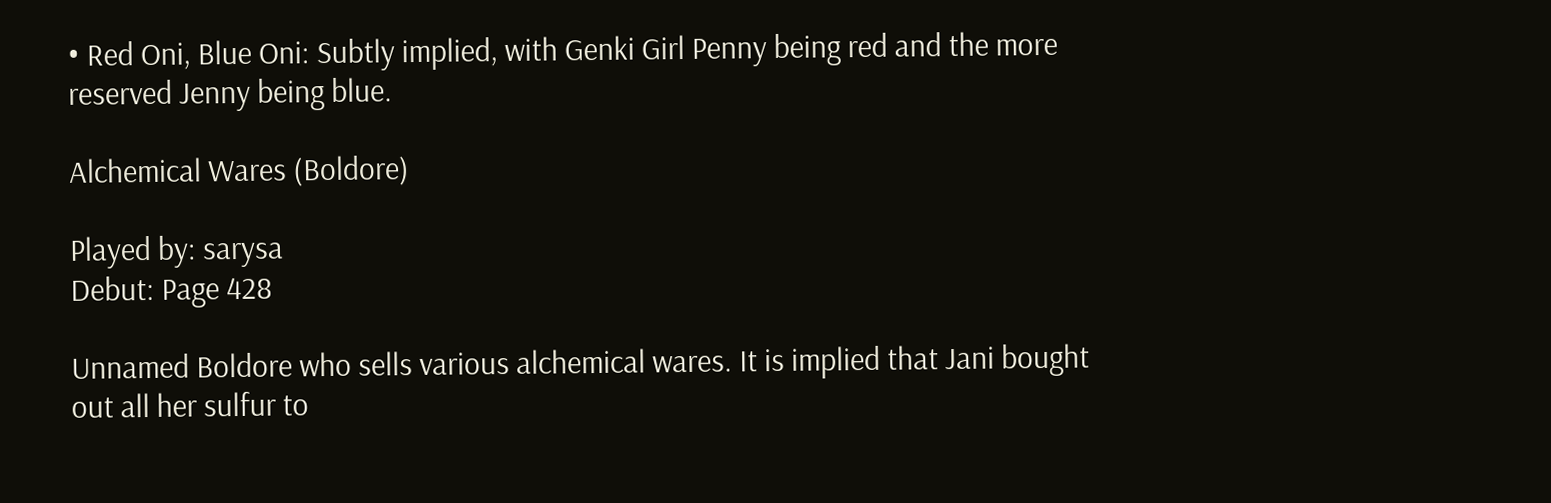• Red Oni, Blue Oni: Subtly implied, with Genki Girl Penny being red and the more reserved Jenny being blue.

Alchemical Wares (Boldore)

Played by: sarysa
Debut: Page 428

Unnamed Boldore who sells various alchemical wares. It is implied that Jani bought out all her sulfur to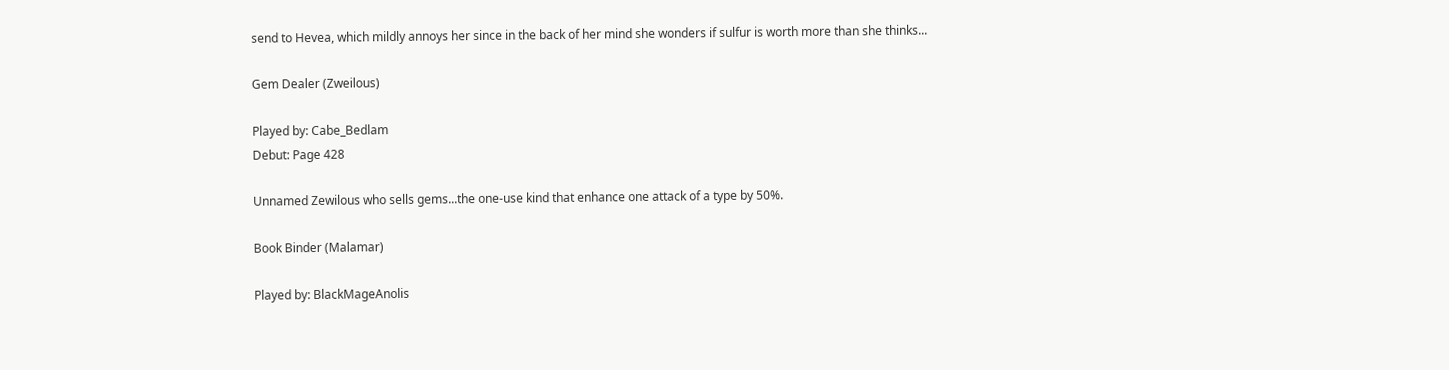send to Hevea, which mildly annoys her since in the back of her mind she wonders if sulfur is worth more than she thinks...

Gem Dealer (Zweilous)

Played by: Cabe_Bedlam
Debut: Page 428

Unnamed Zewilous who sells gems...the one-use kind that enhance one attack of a type by 50%.

Book Binder (Malamar)

Played by: BlackMageAnolis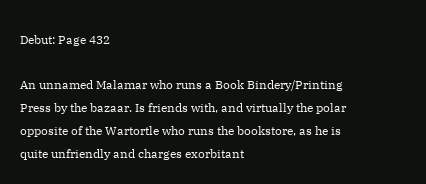Debut: Page 432

An unnamed Malamar who runs a Book Bindery/Printing Press by the bazaar. Is friends with, and virtually the polar opposite of the Wartortle who runs the bookstore, as he is quite unfriendly and charges exorbitant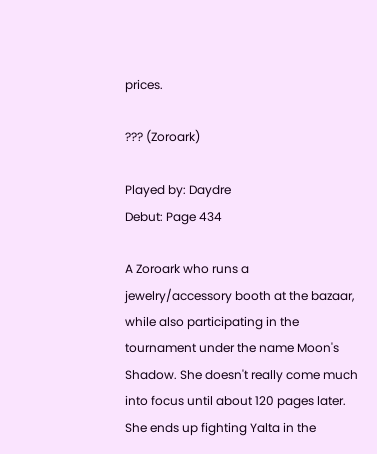prices.

??? (Zoroark)

Played by: Daydre
Debut: Page 434

A Zoroark who runs a jewelry/accessory booth at the bazaar, while also participating in the tournament under the name Moon's Shadow. She doesn't really come much into focus until about 120 pages later. She ends up fighting Yalta in the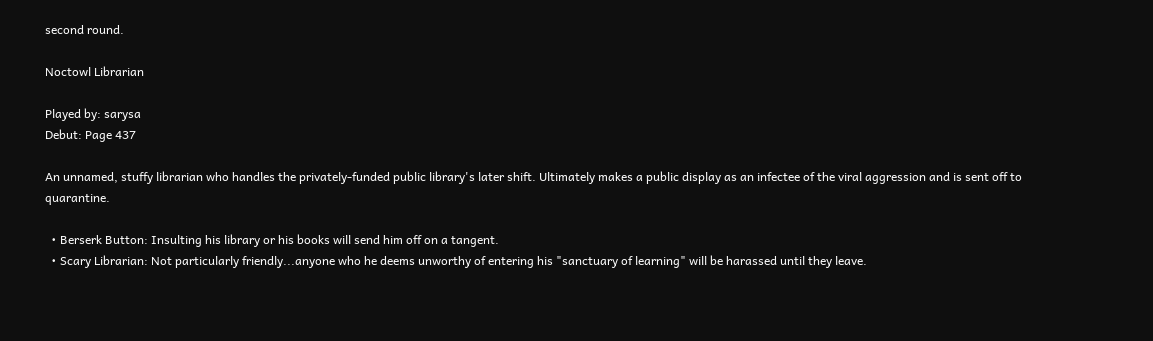second round.

Noctowl Librarian

Played by: sarysa
Debut: Page 437

An unnamed, stuffy librarian who handles the privately-funded public library's later shift. Ultimately makes a public display as an infectee of the viral aggression and is sent off to quarantine.

  • Berserk Button: Insulting his library or his books will send him off on a tangent.
  • Scary Librarian: Not particularly friendly...anyone who he deems unworthy of entering his "sanctuary of learning" will be harassed until they leave.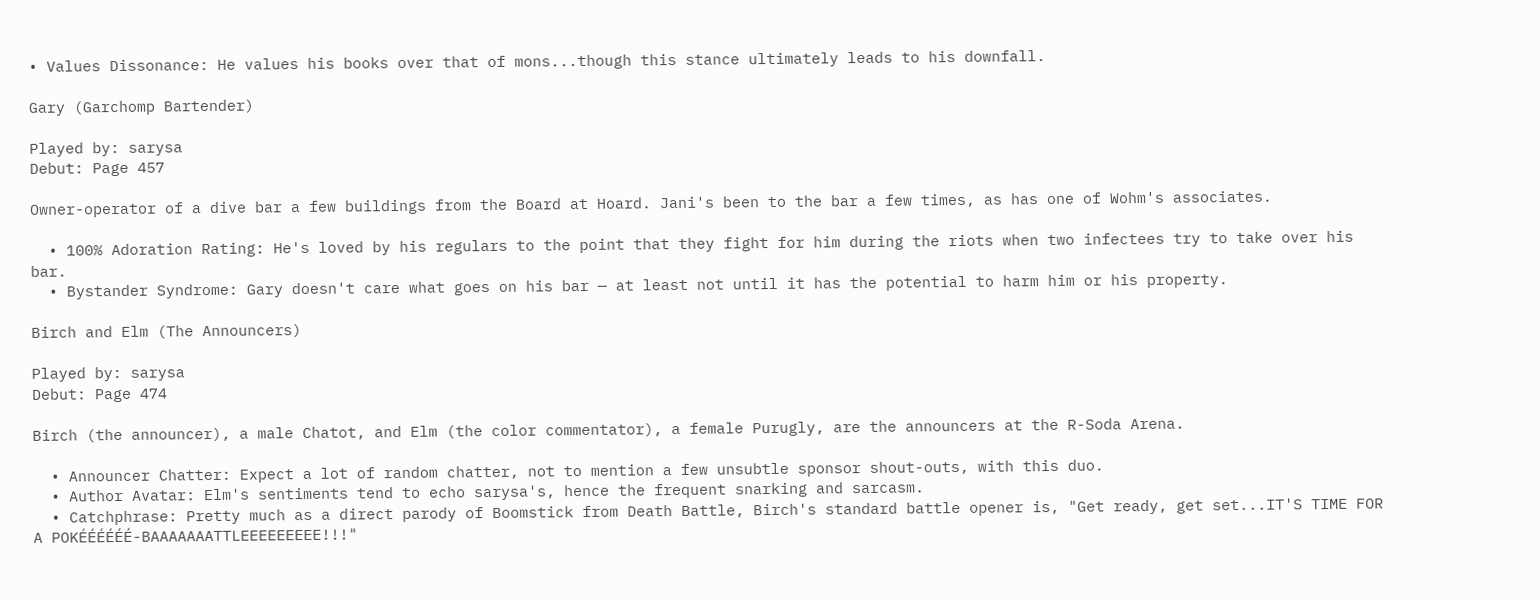• Values Dissonance: He values his books over that of mons...though this stance ultimately leads to his downfall.

Gary (Garchomp Bartender)

Played by: sarysa
Debut: Page 457

Owner-operator of a dive bar a few buildings from the Board at Hoard. Jani's been to the bar a few times, as has one of Wohm's associates.

  • 100% Adoration Rating: He's loved by his regulars to the point that they fight for him during the riots when two infectees try to take over his bar.
  • Bystander Syndrome: Gary doesn't care what goes on his bar — at least not until it has the potential to harm him or his property.

Birch and Elm (The Announcers)

Played by: sarysa
Debut: Page 474

Birch (the announcer), a male Chatot, and Elm (the color commentator), a female Purugly, are the announcers at the R-Soda Arena.

  • Announcer Chatter: Expect a lot of random chatter, not to mention a few unsubtle sponsor shout-outs, with this duo.
  • Author Avatar: Elm's sentiments tend to echo sarysa's, hence the frequent snarking and sarcasm.
  • Catchphrase: Pretty much as a direct parody of Boomstick from Death Battle, Birch's standard battle opener is, "Get ready, get set...IT'S TIME FOR A POKÉÉÉÉÉÉ-BAAAAAAATTLEEEEEEEEE!!!"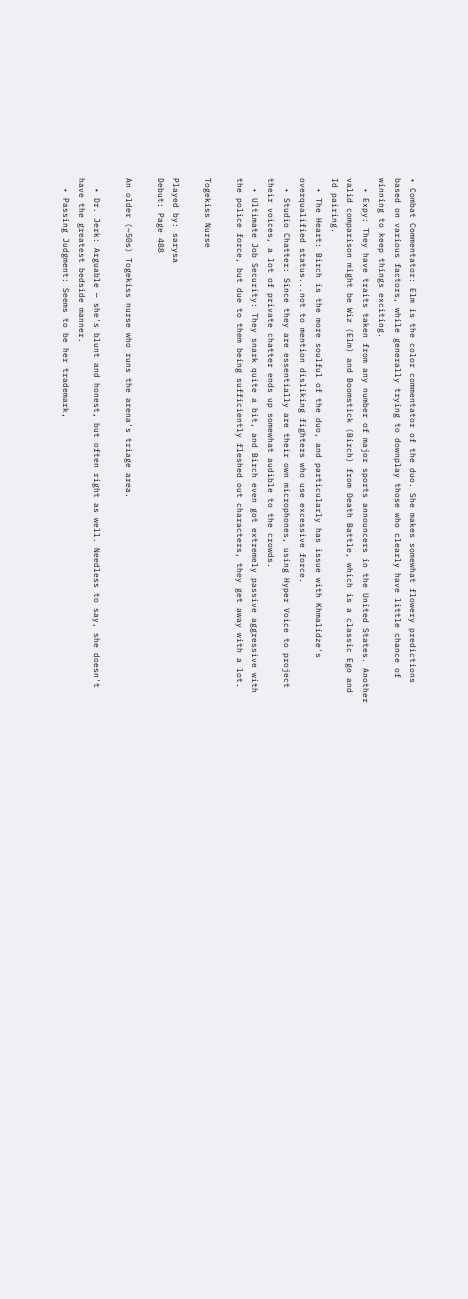• Combat Commentator: Elm is the color commentator of the duo. She makes somewhat flowery predictions based on various factors, while generally trying to downplay those who clearly have little chance of winning to keep things exciting.
  • Expy: They have traits taken from any number of major sports announcers in the United States. Another valid comparison might be Wiz (Elm) and Boomstick (Birch) from Death Battle, which is a classic Ego and Id pairing.
  • The Heart: Birch is the more soulful of the duo, and particularly has issue with Khmalidze's overqualified status...not to mention disliking fighters who use excessive force.
  • Studio Chatter: Since they are essentially are their own microphones, using Hyper Voice to project their voices, a lot of private chatter ends up somewhat audible to the crowds.
  • Ultimate Job Security: They snark quite a bit, and Birch even got extremely passive aggressive with the police force, but due to them being sufficiently fleshed out characters, they get away with a lot.

Togekiss Nurse

Played by: sarysa
Debut: Page 488

An older (~50s) Togekiss nurse who runs the arena's triage area.

  • Dr. Jerk: Arguable — she's blunt and honest, but often right as well. Needless to say, she doesn't have the greatest bedside manner.
  • Passing Judgment: Seems to be her trademark,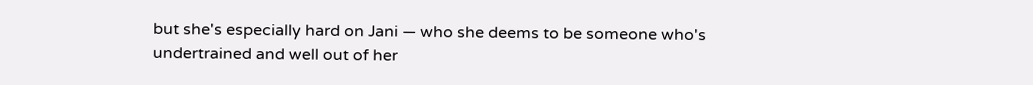but she's especially hard on Jani — who she deems to be someone who's undertrained and well out of her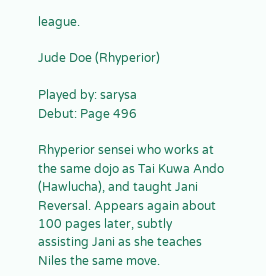league.

Jude Doe (Rhyperior)

Played by: sarysa
Debut: Page 496

Rhyperior sensei who works at the same dojo as Tai Kuwa Ando (Hawlucha), and taught Jani Reversal. Appears again about 100 pages later, subtly assisting Jani as she teaches Niles the same move.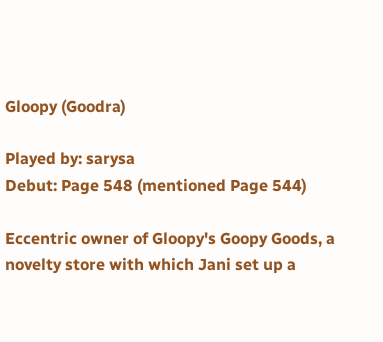Gloopy (Goodra)

Played by: sarysa
Debut: Page 548 (mentioned Page 544)

Eccentric owner of Gloopy's Goopy Goods, a novelty store with which Jani set up a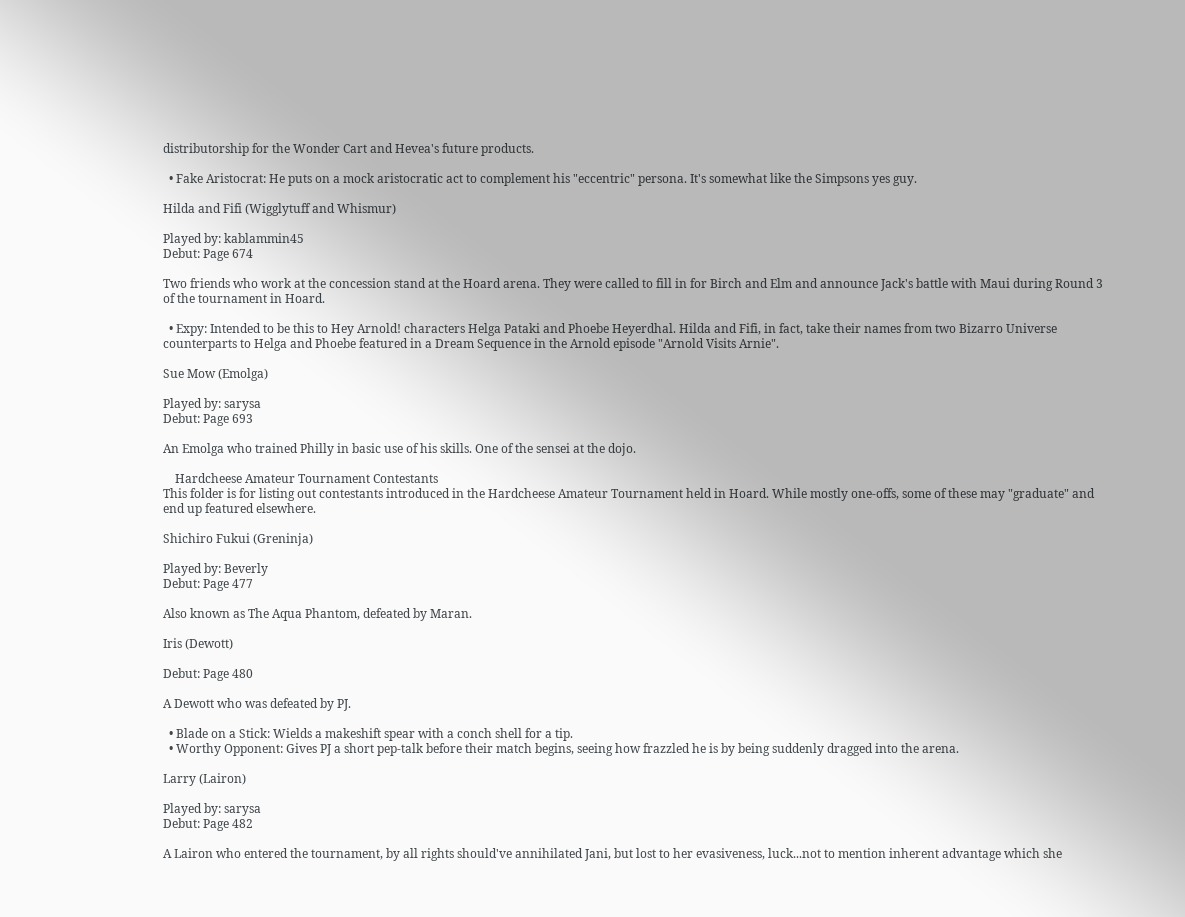distributorship for the Wonder Cart and Hevea's future products.

  • Fake Aristocrat: He puts on a mock aristocratic act to complement his "eccentric" persona. It's somewhat like the Simpsons yes guy.

Hilda and Fifi (Wigglytuff and Whismur)

Played by: kablammin45
Debut: Page 674

Two friends who work at the concession stand at the Hoard arena. They were called to fill in for Birch and Elm and announce Jack's battle with Maui during Round 3 of the tournament in Hoard.

  • Expy: Intended to be this to Hey Arnold! characters Helga Pataki and Phoebe Heyerdhal. Hilda and Fifi, in fact, take their names from two Bizarro Universe counterparts to Helga and Phoebe featured in a Dream Sequence in the Arnold episode "Arnold Visits Arnie".

Sue Mow (Emolga)

Played by: sarysa
Debut: Page 693

An Emolga who trained Philly in basic use of his skills. One of the sensei at the dojo.

    Hardcheese Amateur Tournament Contestants
This folder is for listing out contestants introduced in the Hardcheese Amateur Tournament held in Hoard. While mostly one-offs, some of these may "graduate" and end up featured elsewhere.

Shichiro Fukui (Greninja)

Played by: Beverly
Debut: Page 477

Also known as The Aqua Phantom, defeated by Maran.

Iris (Dewott)

Debut: Page 480

A Dewott who was defeated by PJ.

  • Blade on a Stick: Wields a makeshift spear with a conch shell for a tip.
  • Worthy Opponent: Gives PJ a short pep-talk before their match begins, seeing how frazzled he is by being suddenly dragged into the arena.

Larry (Lairon)

Played by: sarysa
Debut: Page 482

A Lairon who entered the tournament, by all rights should've annihilated Jani, but lost to her evasiveness, luck...not to mention inherent advantage which she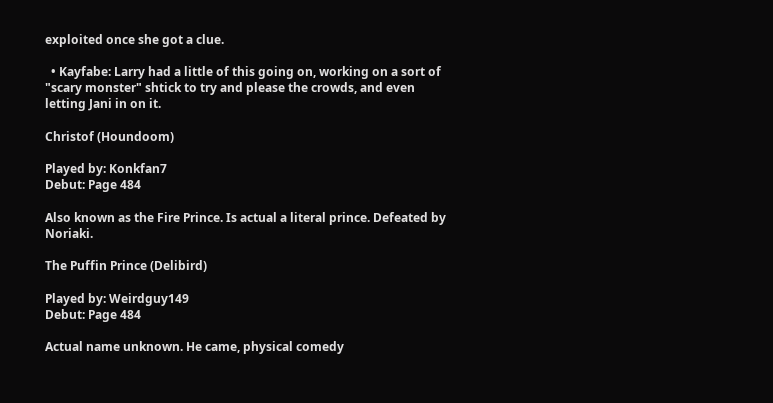exploited once she got a clue.

  • Kayfabe: Larry had a little of this going on, working on a sort of "scary monster" shtick to try and please the crowds, and even letting Jani in on it.

Christof (Houndoom)

Played by: Konkfan7
Debut: Page 484

Also known as the Fire Prince. Is actual a literal prince. Defeated by Noriaki.

The Puffin Prince (Delibird)

Played by: Weirdguy149
Debut: Page 484

Actual name unknown. He came, physical comedy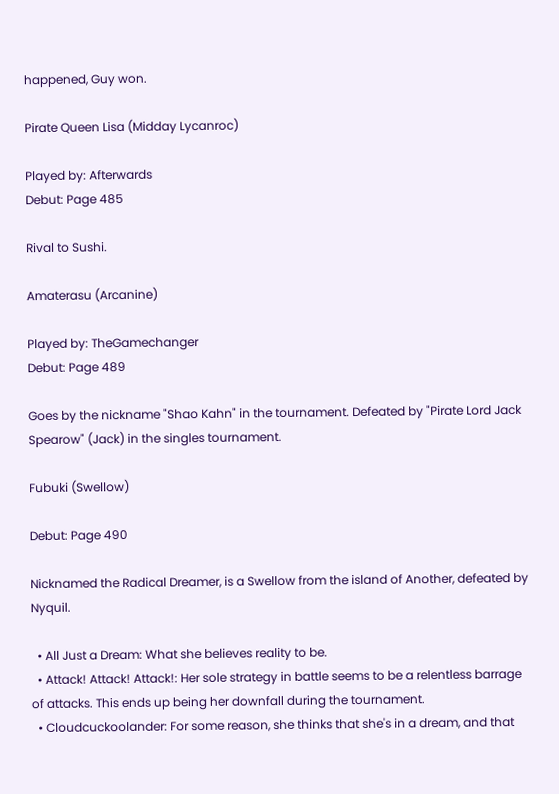happened, Guy won.

Pirate Queen Lisa (Midday Lycanroc)

Played by: Afterwards
Debut: Page 485

Rival to Sushi.

Amaterasu (Arcanine)

Played by: TheGamechanger
Debut: Page 489

Goes by the nickname "Shao Kahn" in the tournament. Defeated by "Pirate Lord Jack Spearow" (Jack) in the singles tournament.

Fubuki (Swellow)

Debut: Page 490

Nicknamed the Radical Dreamer, is a Swellow from the island of Another, defeated by Nyquil.

  • All Just a Dream: What she believes reality to be.
  • Attack! Attack! Attack!: Her sole strategy in battle seems to be a relentless barrage of attacks. This ends up being her downfall during the tournament.
  • Cloudcuckoolander: For some reason, she thinks that she's in a dream, and that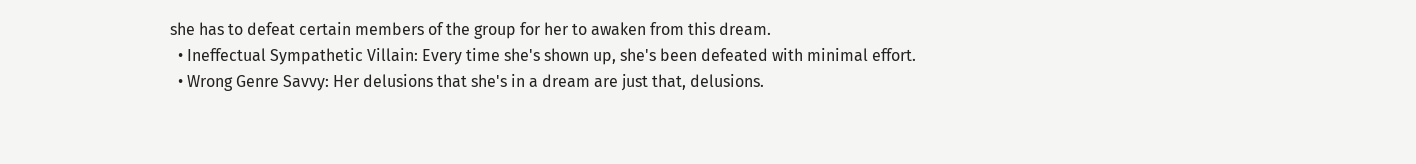she has to defeat certain members of the group for her to awaken from this dream.
  • Ineffectual Sympathetic Villain: Every time she's shown up, she's been defeated with minimal effort.
  • Wrong Genre Savvy: Her delusions that she's in a dream are just that, delusions.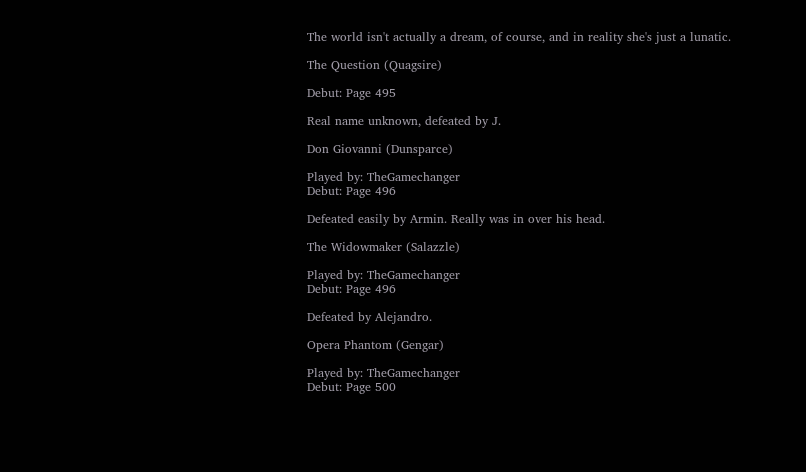The world isn't actually a dream, of course, and in reality she's just a lunatic.

The Question (Quagsire)

Debut: Page 495

Real name unknown, defeated by J.

Don Giovanni (Dunsparce)

Played by: TheGamechanger
Debut: Page 496

Defeated easily by Armin. Really was in over his head.

The Widowmaker (Salazzle)

Played by: TheGamechanger
Debut: Page 496

Defeated by Alejandro.

Opera Phantom (Gengar)

Played by: TheGamechanger
Debut: Page 500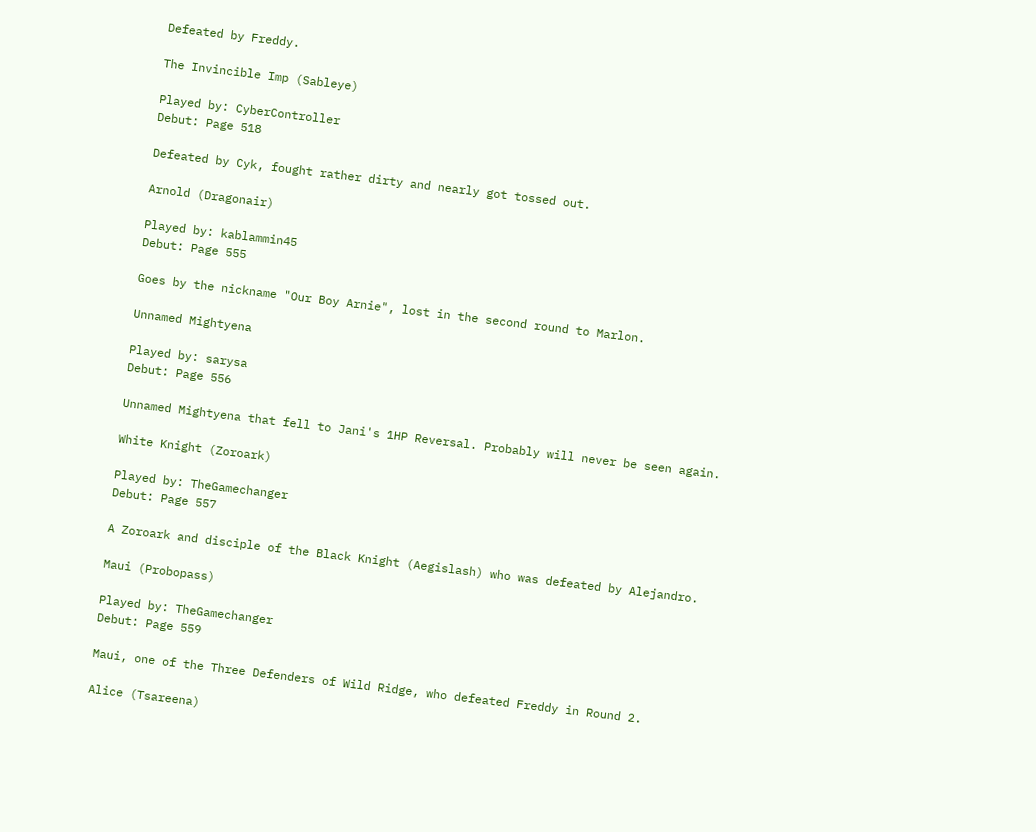Defeated by Freddy.

The Invincible Imp (Sableye)

Played by: CyberController
Debut: Page 518

Defeated by Cyk, fought rather dirty and nearly got tossed out.

Arnold (Dragonair)

Played by: kablammin45
Debut: Page 555

Goes by the nickname "Our Boy Arnie", lost in the second round to Marlon.

Unnamed Mightyena

Played by: sarysa
Debut: Page 556

Unnamed Mightyena that fell to Jani's 1HP Reversal. Probably will never be seen again.

White Knight (Zoroark)

Played by: TheGamechanger
Debut: Page 557

A Zoroark and disciple of the Black Knight (Aegislash) who was defeated by Alejandro.

Maui (Probopass)

Played by: TheGamechanger
Debut: Page 559

Maui, one of the Three Defenders of Wild Ridge, who defeated Freddy in Round 2.

Alice (Tsareena)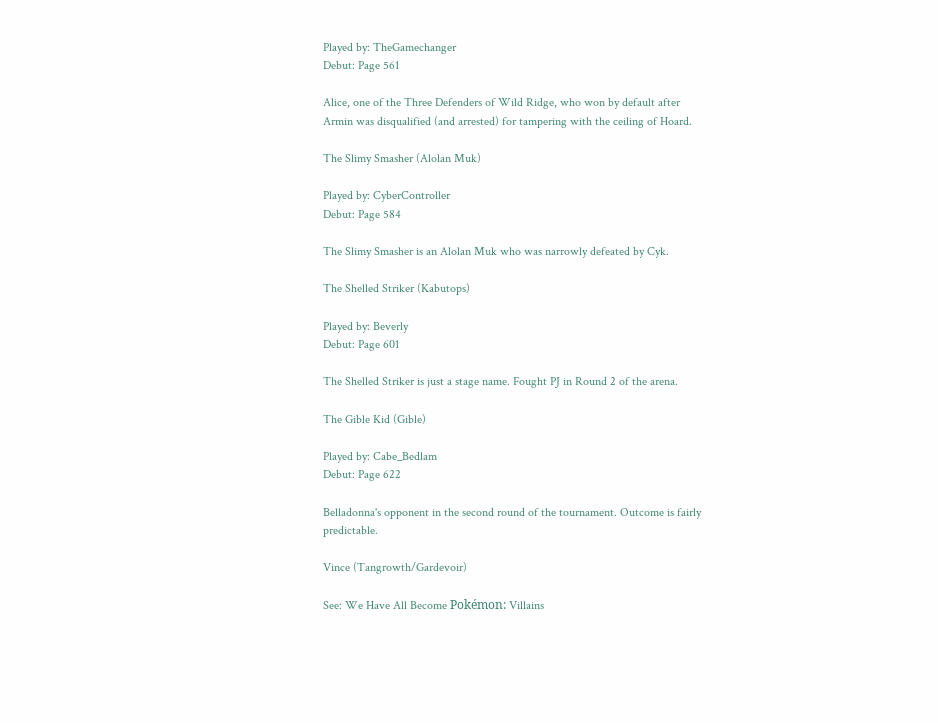Played by: TheGamechanger
Debut: Page 561

Alice, one of the Three Defenders of Wild Ridge, who won by default after Armin was disqualified (and arrested) for tampering with the ceiling of Hoard.

The Slimy Smasher (Alolan Muk)

Played by: CyberController
Debut: Page 584

The Slimy Smasher is an Alolan Muk who was narrowly defeated by Cyk.

The Shelled Striker (Kabutops)

Played by: Beverly
Debut: Page 601

The Shelled Striker is just a stage name. Fought PJ in Round 2 of the arena.

The Gible Kid (Gible)

Played by: Cabe_Bedlam
Debut: Page 622

Belladonna's opponent in the second round of the tournament. Outcome is fairly predictable.

Vince (Tangrowth/Gardevoir)

See: We Have All Become Pokémon: Villains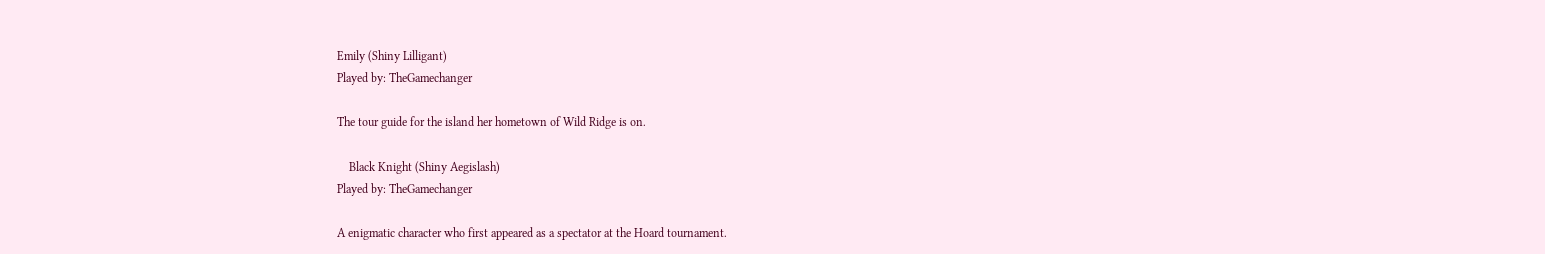Emily (Shiny Lilligant)
Played by: TheGamechanger

The tour guide for the island her hometown of Wild Ridge is on.

    Black Knight (Shiny Aegislash)
Played by: TheGamechanger

A enigmatic character who first appeared as a spectator at the Hoard tournament.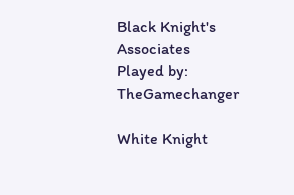Black Knight's Associates
Played by: TheGamechanger

White Knight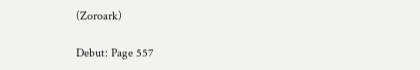(Zoroark)

Debut: Page 557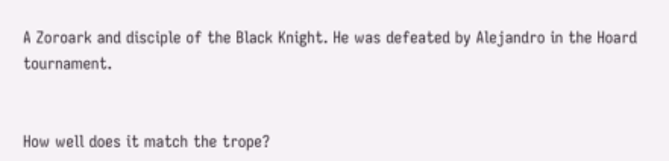A Zoroark and disciple of the Black Knight. He was defeated by Alejandro in the Hoard tournament.


How well does it match the trope?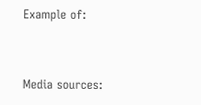Example of:


Media sources: